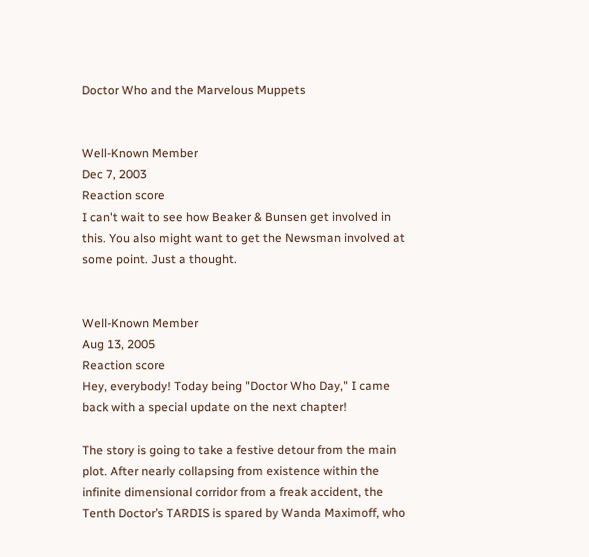Doctor Who and the Marvelous Muppets


Well-Known Member
Dec 7, 2003
Reaction score
I can't wait to see how Beaker & Bunsen get involved in this. You also might want to get the Newsman involved at some point. Just a thought.


Well-Known Member
Aug 13, 2005
Reaction score
Hey, everybody! Today being "Doctor Who Day," I came back with a special update on the next chapter!

The story is going to take a festive detour from the main plot. After nearly collapsing from existence within the infinite dimensional corridor from a freak accident, the Tenth Doctor’s TARDIS is spared by Wanda Maximoff, who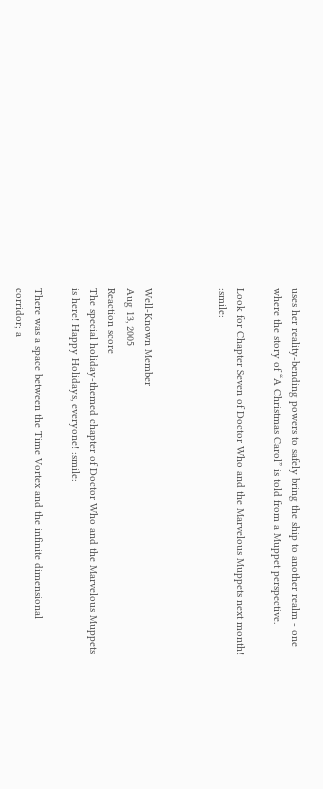uses her reality-bending powers to safely bring the ship to another realm - one where the story of “A Christmas Carol” is told from a Muppet perspective.

Look for Chapter Seven of Doctor Who and the Marvelous Muppets next month! :smile:



Well-Known Member
Aug 13, 2005
Reaction score
The special holiday-themed chapter of Doctor Who and the Marvelous Muppets is here! Happy Holidays, everyone! :smile:

There was a space between the Time Vortex and the infinite dimensional corridor; a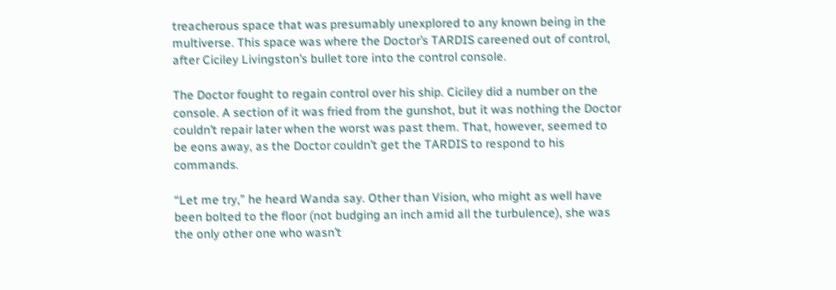treacherous space that was presumably unexplored to any known being in the multiverse. This space was where the Doctor’s TARDIS careened out of control, after Ciciley Livingston’s bullet tore into the control console.

The Doctor fought to regain control over his ship. Ciciley did a number on the console. A section of it was fried from the gunshot, but it was nothing the Doctor couldn’t repair later when the worst was past them. That, however, seemed to be eons away, as the Doctor couldn’t get the TARDIS to respond to his commands.

“Let me try,” he heard Wanda say. Other than Vision, who might as well have been bolted to the floor (not budging an inch amid all the turbulence), she was the only other one who wasn’t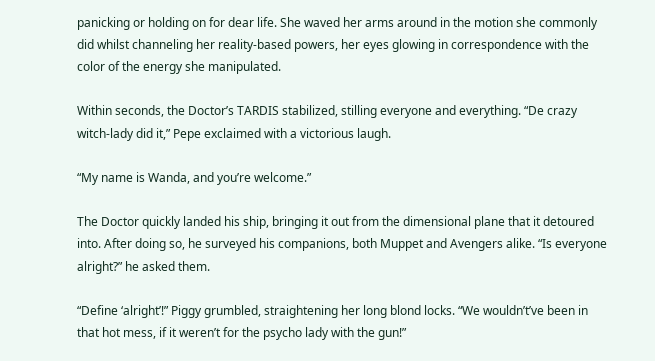panicking or holding on for dear life. She waved her arms around in the motion she commonly did whilst channeling her reality-based powers, her eyes glowing in correspondence with the color of the energy she manipulated.

Within seconds, the Doctor’s TARDIS stabilized, stilling everyone and everything. “De crazy witch-lady did it,” Pepe exclaimed with a victorious laugh.

“My name is Wanda, and you’re welcome.”

The Doctor quickly landed his ship, bringing it out from the dimensional plane that it detoured into. After doing so, he surveyed his companions, both Muppet and Avengers alike. “Is everyone alright?” he asked them.

“Define ‘alright’!” Piggy grumbled, straightening her long blond locks. “We wouldn’t’ve been in that hot mess, if it weren’t for the psycho lady with the gun!”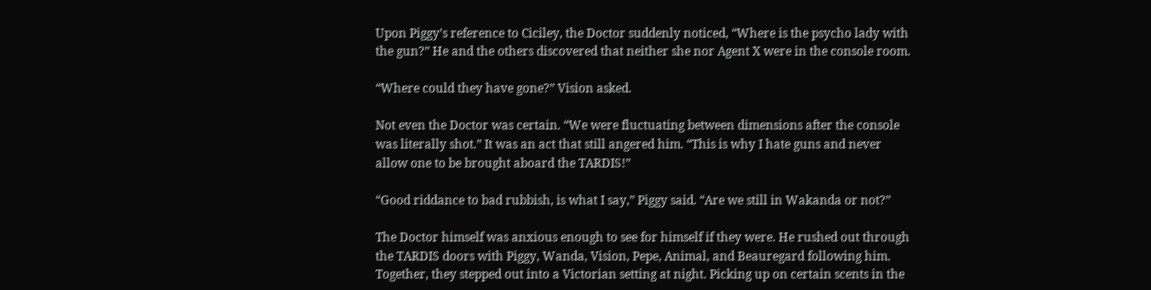Upon Piggy’s reference to Ciciley, the Doctor suddenly noticed, “Where is the psycho lady with the gun?” He and the others discovered that neither she nor Agent X were in the console room.

“Where could they have gone?” Vision asked.

Not even the Doctor was certain. “We were fluctuating between dimensions after the console was literally shot.” It was an act that still angered him. “This is why I hate guns and never allow one to be brought aboard the TARDIS!”

“Good riddance to bad rubbish, is what I say,” Piggy said. “Are we still in Wakanda or not?”

The Doctor himself was anxious enough to see for himself if they were. He rushed out through the TARDIS doors with Piggy, Wanda, Vision, Pepe, Animal, and Beauregard following him. Together, they stepped out into a Victorian setting at night. Picking up on certain scents in the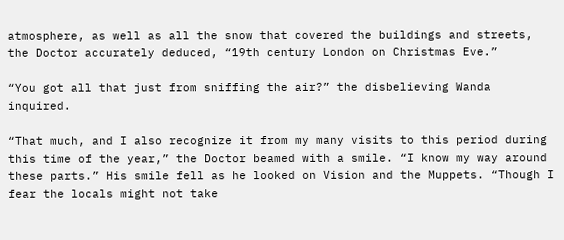atmosphere, as well as all the snow that covered the buildings and streets, the Doctor accurately deduced, “19th century London on Christmas Eve.”

“You got all that just from sniffing the air?” the disbelieving Wanda inquired.

“That much, and I also recognize it from my many visits to this period during this time of the year,” the Doctor beamed with a smile. “I know my way around these parts.” His smile fell as he looked on Vision and the Muppets. “Though I fear the locals might not take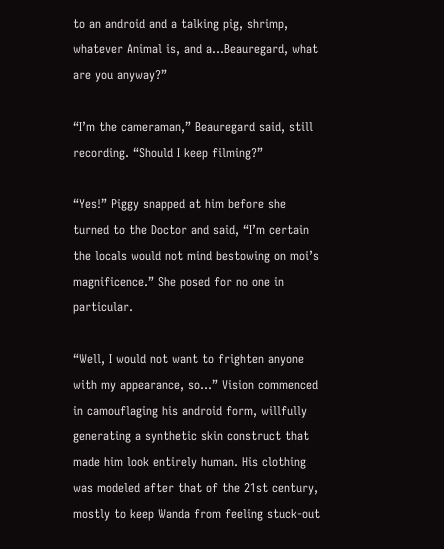to an android and a talking pig, shrimp, whatever Animal is, and a…Beauregard, what are you anyway?”

“I’m the cameraman,” Beauregard said, still recording. “Should I keep filming?”

“Yes!” Piggy snapped at him before she turned to the Doctor and said, “I’m certain the locals would not mind bestowing on moi’s magnificence.” She posed for no one in particular.

“Well, I would not want to frighten anyone with my appearance, so…” Vision commenced in camouflaging his android form, willfully generating a synthetic skin construct that made him look entirely human. His clothing was modeled after that of the 21st century, mostly to keep Wanda from feeling stuck-out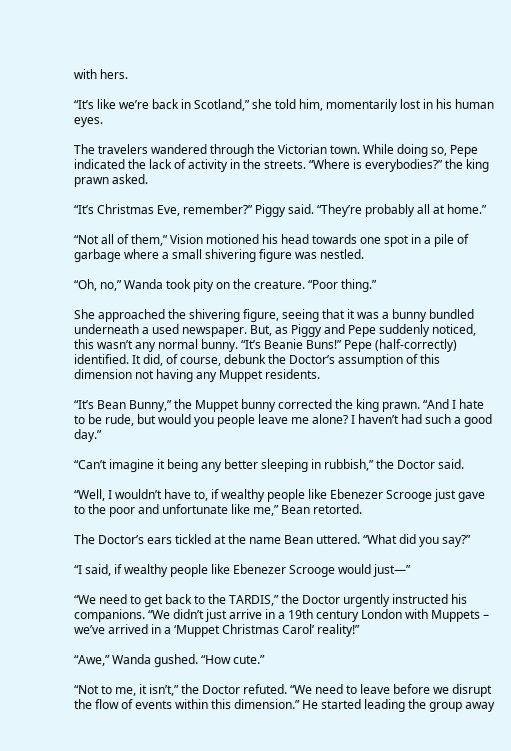with hers.

“It’s like we’re back in Scotland,” she told him, momentarily lost in his human eyes.

The travelers wandered through the Victorian town. While doing so, Pepe indicated the lack of activity in the streets. “Where is everybodies?” the king prawn asked.

“It’s Christmas Eve, remember?” Piggy said. “They’re probably all at home.”

“Not all of them,” Vision motioned his head towards one spot in a pile of garbage where a small shivering figure was nestled.

“Oh, no,” Wanda took pity on the creature. “Poor thing.”

She approached the shivering figure, seeing that it was a bunny bundled underneath a used newspaper. But, as Piggy and Pepe suddenly noticed, this wasn’t any normal bunny. “It’s Beanie Buns!” Pepe (half-correctly) identified. It did, of course, debunk the Doctor’s assumption of this dimension not having any Muppet residents.

“It’s Bean Bunny,” the Muppet bunny corrected the king prawn. “And I hate to be rude, but would you people leave me alone? I haven’t had such a good day.”

“Can’t imagine it being any better sleeping in rubbish,” the Doctor said.

“Well, I wouldn’t have to, if wealthy people like Ebenezer Scrooge just gave to the poor and unfortunate like me,” Bean retorted.

The Doctor’s ears tickled at the name Bean uttered. “What did you say?”

“I said, if wealthy people like Ebenezer Scrooge would just—”

“We need to get back to the TARDIS,” the Doctor urgently instructed his companions. “We didn’t just arrive in a 19th century London with Muppets – we’ve arrived in a ‘Muppet Christmas Carol’ reality!”

“Awe,” Wanda gushed. “How cute.”

“Not to me, it isn’t,” the Doctor refuted. “We need to leave before we disrupt the flow of events within this dimension.” He started leading the group away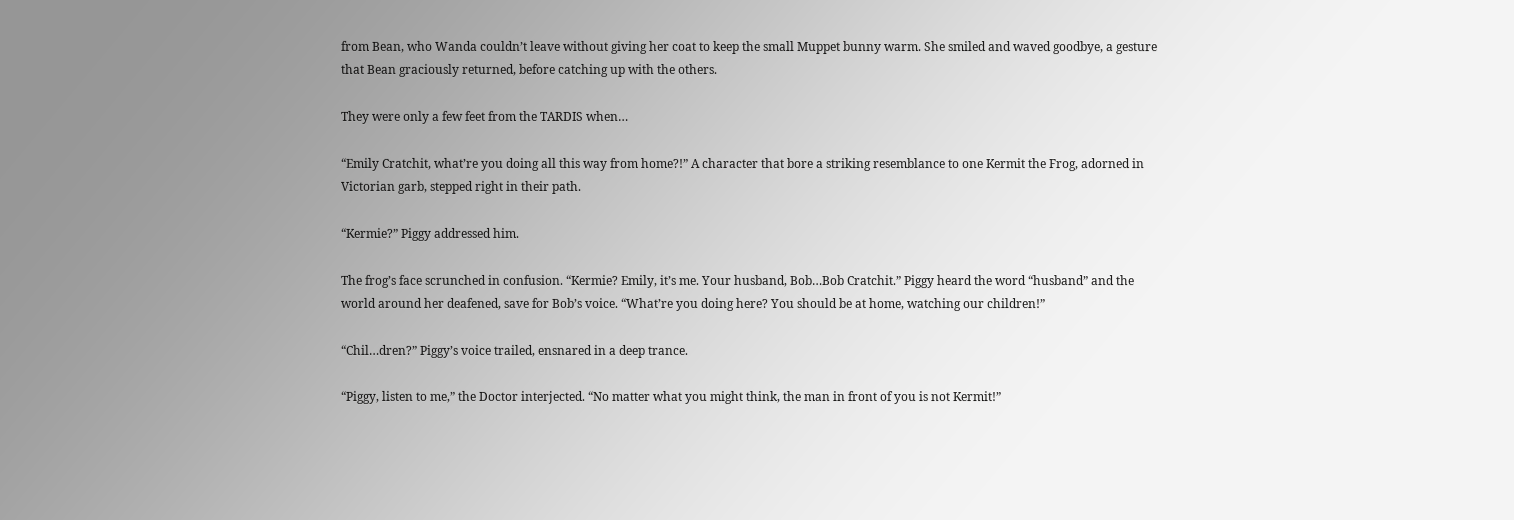from Bean, who Wanda couldn’t leave without giving her coat to keep the small Muppet bunny warm. She smiled and waved goodbye, a gesture that Bean graciously returned, before catching up with the others.

They were only a few feet from the TARDIS when…

“Emily Cratchit, what’re you doing all this way from home?!” A character that bore a striking resemblance to one Kermit the Frog, adorned in Victorian garb, stepped right in their path.

“Kermie?” Piggy addressed him.

The frog’s face scrunched in confusion. “Kermie? Emily, it’s me. Your husband, Bob…Bob Cratchit.” Piggy heard the word “husband” and the world around her deafened, save for Bob’s voice. “What’re you doing here? You should be at home, watching our children!”

“Chil…dren?” Piggy’s voice trailed, ensnared in a deep trance.

“Piggy, listen to me,” the Doctor interjected. “No matter what you might think, the man in front of you is not Kermit!”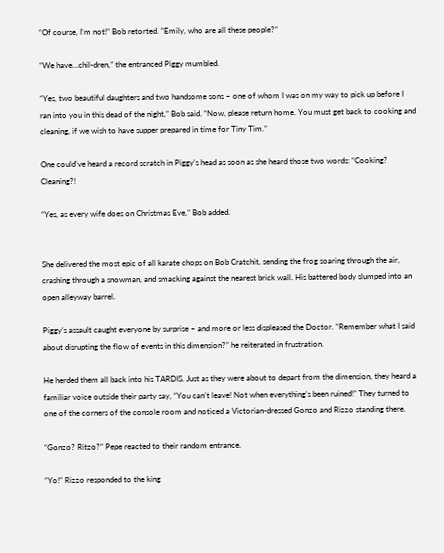“Of course, I’m not!” Bob retorted. “Emily, who are all these people?”

“We have…chil-dren,” the entranced Piggy mumbled.

“Yes, two beautiful daughters and two handsome sons – one of whom I was on my way to pick up before I ran into you in this dead of the night,” Bob said. “Now, please return home. You must get back to cooking and cleaning, if we wish to have supper prepared in time for Tiny Tim.”

One could’ve heard a record scratch in Piggy’s head as soon as she heard those two words: “Cooking? Cleaning?!

“Yes, as every wife does on Christmas Eve,” Bob added.


She delivered the most epic of all karate chops on Bob Cratchit, sending the frog soaring through the air, crashing through a snowman, and smacking against the nearest brick wall. His battered body slumped into an open alleyway barrel.

Piggy’s assault caught everyone by surprise – and more or less displeased the Doctor. “Remember what I said about disrupting the flow of events in this dimension?” he reiterated in frustration.

He herded them all back into his TARDIS. Just as they were about to depart from the dimension, they heard a familiar voice outside their party say, “You can’t leave! Not when everything’s been ruined!” They turned to one of the corners of the console room and noticed a Victorian-dressed Gonzo and Rizzo standing there.

“Gonzo? Ritzo?” Pepe reacted to their random entrance.

“Yo!” Rizzo responded to the king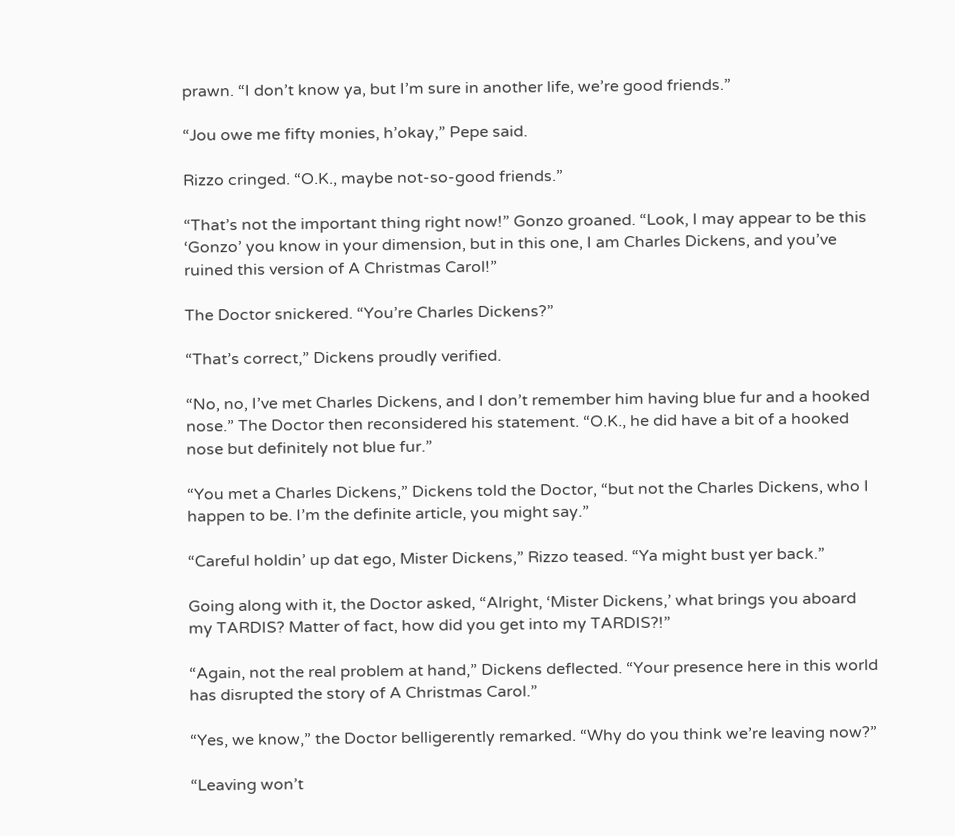prawn. “I don’t know ya, but I’m sure in another life, we’re good friends.”

“Jou owe me fifty monies, h’okay,” Pepe said.

Rizzo cringed. “O.K., maybe not-so-good friends.”

“That’s not the important thing right now!” Gonzo groaned. “Look, I may appear to be this ‘Gonzo’ you know in your dimension, but in this one, I am Charles Dickens, and you’ve ruined this version of A Christmas Carol!”

The Doctor snickered. “You’re Charles Dickens?”

“That’s correct,” Dickens proudly verified.

“No, no, I’ve met Charles Dickens, and I don’t remember him having blue fur and a hooked nose.” The Doctor then reconsidered his statement. “O.K., he did have a bit of a hooked nose but definitely not blue fur.”

“You met a Charles Dickens,” Dickens told the Doctor, “but not the Charles Dickens, who I happen to be. I’m the definite article, you might say.”

“Careful holdin’ up dat ego, Mister Dickens,” Rizzo teased. “Ya might bust yer back.”

Going along with it, the Doctor asked, “Alright, ‘Mister Dickens,’ what brings you aboard my TARDIS? Matter of fact, how did you get into my TARDIS?!”

“Again, not the real problem at hand,” Dickens deflected. “Your presence here in this world has disrupted the story of A Christmas Carol.”

“Yes, we know,” the Doctor belligerently remarked. “Why do you think we’re leaving now?”

“Leaving won’t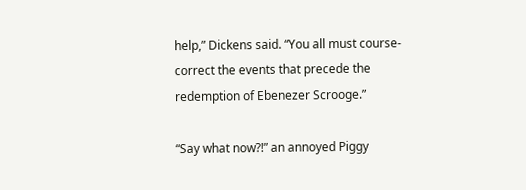help,” Dickens said. “You all must course-correct the events that precede the redemption of Ebenezer Scrooge.”

“Say what now?!” an annoyed Piggy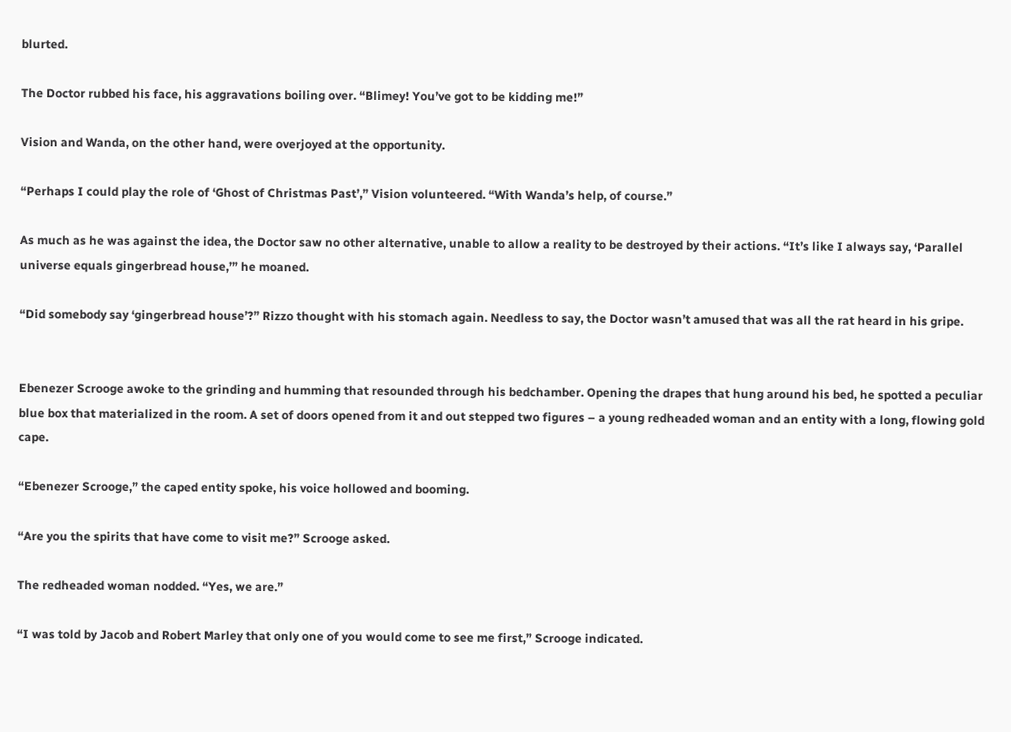blurted.

The Doctor rubbed his face, his aggravations boiling over. “Blimey! You’ve got to be kidding me!”

Vision and Wanda, on the other hand, were overjoyed at the opportunity.

“Perhaps I could play the role of ‘Ghost of Christmas Past’,” Vision volunteered. “With Wanda’s help, of course.”

As much as he was against the idea, the Doctor saw no other alternative, unable to allow a reality to be destroyed by their actions. “It’s like I always say, ‘Parallel universe equals gingerbread house,’” he moaned.

“Did somebody say ‘gingerbread house’?” Rizzo thought with his stomach again. Needless to say, the Doctor wasn’t amused that was all the rat heard in his gripe.


Ebenezer Scrooge awoke to the grinding and humming that resounded through his bedchamber. Opening the drapes that hung around his bed, he spotted a peculiar blue box that materialized in the room. A set of doors opened from it and out stepped two figures – a young redheaded woman and an entity with a long, flowing gold cape.

“Ebenezer Scrooge,” the caped entity spoke, his voice hollowed and booming.

“Are you the spirits that have come to visit me?” Scrooge asked.

The redheaded woman nodded. “Yes, we are.”

“I was told by Jacob and Robert Marley that only one of you would come to see me first,” Scrooge indicated.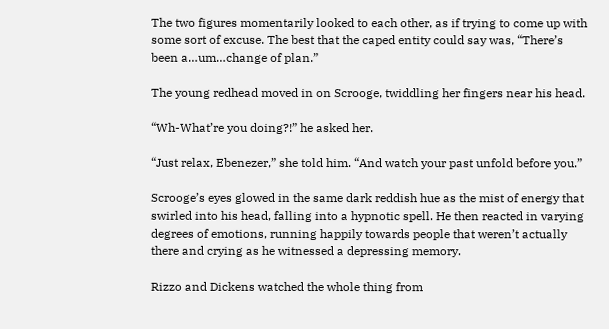The two figures momentarily looked to each other, as if trying to come up with some sort of excuse. The best that the caped entity could say was, “There’s been a…um…change of plan.”

The young redhead moved in on Scrooge, twiddling her fingers near his head.

“Wh-What’re you doing?!” he asked her.

“Just relax, Ebenezer,” she told him. “And watch your past unfold before you.”

Scrooge’s eyes glowed in the same dark reddish hue as the mist of energy that swirled into his head, falling into a hypnotic spell. He then reacted in varying degrees of emotions, running happily towards people that weren’t actually there and crying as he witnessed a depressing memory.

Rizzo and Dickens watched the whole thing from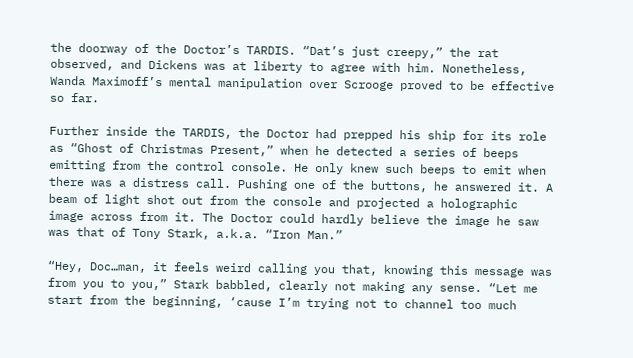the doorway of the Doctor’s TARDIS. “Dat’s just creepy,” the rat observed, and Dickens was at liberty to agree with him. Nonetheless, Wanda Maximoff’s mental manipulation over Scrooge proved to be effective so far.

Further inside the TARDIS, the Doctor had prepped his ship for its role as “Ghost of Christmas Present,” when he detected a series of beeps emitting from the control console. He only knew such beeps to emit when there was a distress call. Pushing one of the buttons, he answered it. A beam of light shot out from the console and projected a holographic image across from it. The Doctor could hardly believe the image he saw was that of Tony Stark, a.k.a. “Iron Man.”

“Hey, Doc…man, it feels weird calling you that, knowing this message was from you to you,” Stark babbled, clearly not making any sense. “Let me start from the beginning, ‘cause I’m trying not to channel too much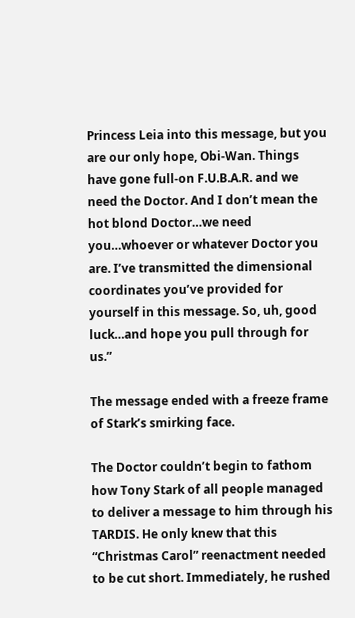Princess Leia into this message, but you are our only hope, Obi-Wan. Things have gone full-on F.U.B.A.R. and we need the Doctor. And I don’t mean the hot blond Doctor…we need you…whoever or whatever Doctor you are. I’ve transmitted the dimensional coordinates you’ve provided for yourself in this message. So, uh, good luck…and hope you pull through for us.”

The message ended with a freeze frame of Stark’s smirking face.

The Doctor couldn’t begin to fathom how Tony Stark of all people managed to deliver a message to him through his TARDIS. He only knew that this “Christmas Carol” reenactment needed to be cut short. Immediately, he rushed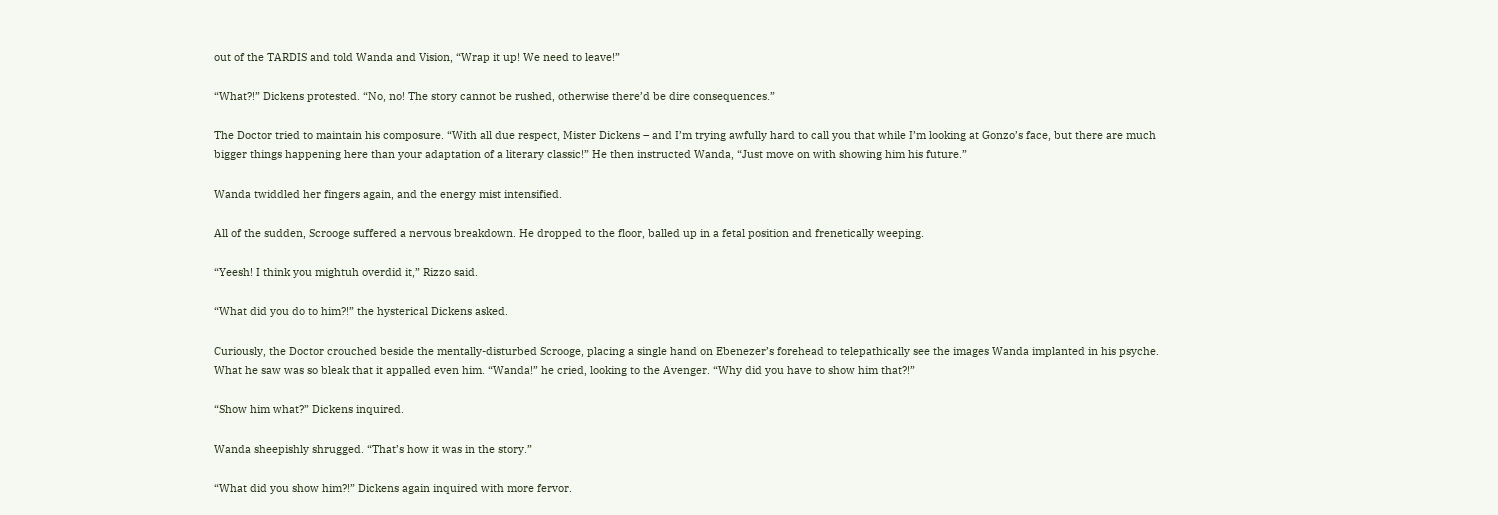out of the TARDIS and told Wanda and Vision, “Wrap it up! We need to leave!”

“What?!” Dickens protested. “No, no! The story cannot be rushed, otherwise there’d be dire consequences.”

The Doctor tried to maintain his composure. “With all due respect, Mister Dickens – and I’m trying awfully hard to call you that while I’m looking at Gonzo’s face, but there are much bigger things happening here than your adaptation of a literary classic!” He then instructed Wanda, “Just move on with showing him his future.”

Wanda twiddled her fingers again, and the energy mist intensified.

All of the sudden, Scrooge suffered a nervous breakdown. He dropped to the floor, balled up in a fetal position and frenetically weeping.

“Yeesh! I think you mightuh overdid it,” Rizzo said.

“What did you do to him?!” the hysterical Dickens asked.

Curiously, the Doctor crouched beside the mentally-disturbed Scrooge, placing a single hand on Ebenezer’s forehead to telepathically see the images Wanda implanted in his psyche. What he saw was so bleak that it appalled even him. “Wanda!” he cried, looking to the Avenger. “Why did you have to show him that?!”

“Show him what?” Dickens inquired.

Wanda sheepishly shrugged. “That’s how it was in the story.”

“What did you show him?!” Dickens again inquired with more fervor.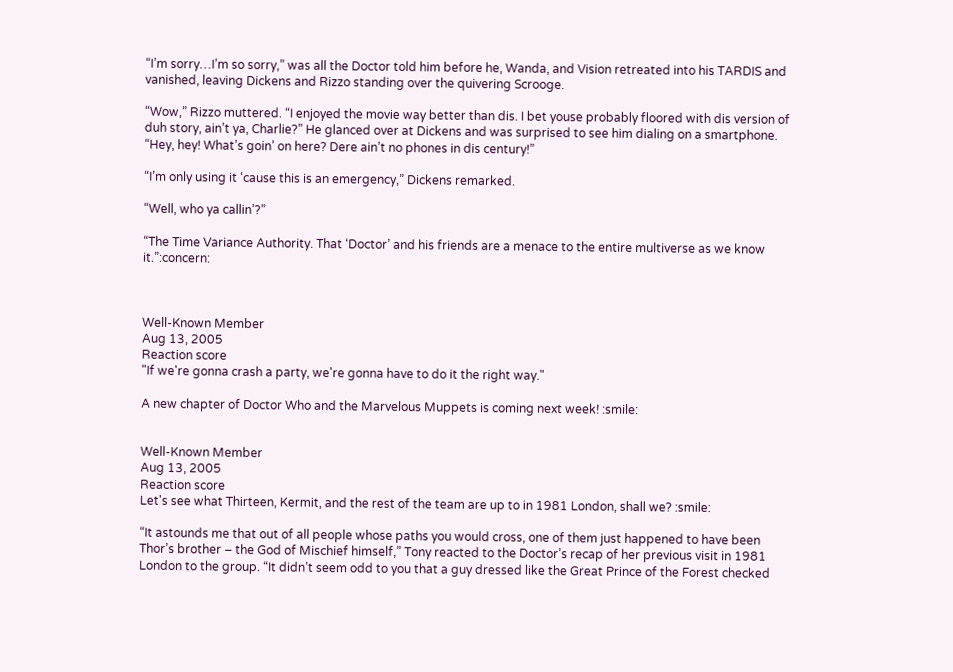“I’m sorry…I’m so sorry,” was all the Doctor told him before he, Wanda, and Vision retreated into his TARDIS and vanished, leaving Dickens and Rizzo standing over the quivering Scrooge.

“Wow,” Rizzo muttered. “I enjoyed the movie way better than dis. I bet youse probably floored with dis version of duh story, ain’t ya, Charlie?” He glanced over at Dickens and was surprised to see him dialing on a smartphone. “Hey, hey! What’s goin’ on here? Dere ain’t no phones in dis century!”

“I’m only using it ‘cause this is an emergency,” Dickens remarked.

“Well, who ya callin’?”

“The Time Variance Authority. That ‘Doctor’ and his friends are a menace to the entire multiverse as we know it.”:concern:



Well-Known Member
Aug 13, 2005
Reaction score
"If we're gonna crash a party, we're gonna have to do it the right way."

A new chapter of Doctor Who and the Marvelous Muppets is coming next week! :smile:


Well-Known Member
Aug 13, 2005
Reaction score
Let's see what Thirteen, Kermit, and the rest of the team are up to in 1981 London, shall we? :smile:

“It astounds me that out of all people whose paths you would cross, one of them just happened to have been Thor’s brother – the God of Mischief himself,” Tony reacted to the Doctor’s recap of her previous visit in 1981 London to the group. “It didn’t seem odd to you that a guy dressed like the Great Prince of the Forest checked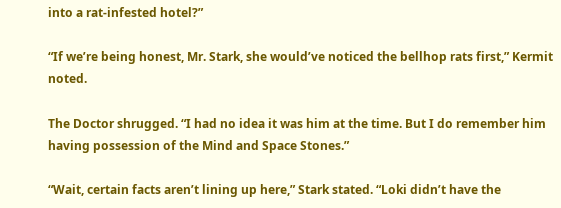into a rat-infested hotel?”

“If we’re being honest, Mr. Stark, she would’ve noticed the bellhop rats first,” Kermit noted.

The Doctor shrugged. “I had no idea it was him at the time. But I do remember him having possession of the Mind and Space Stones.”

“Wait, certain facts aren’t lining up here,” Stark stated. “Loki didn’t have the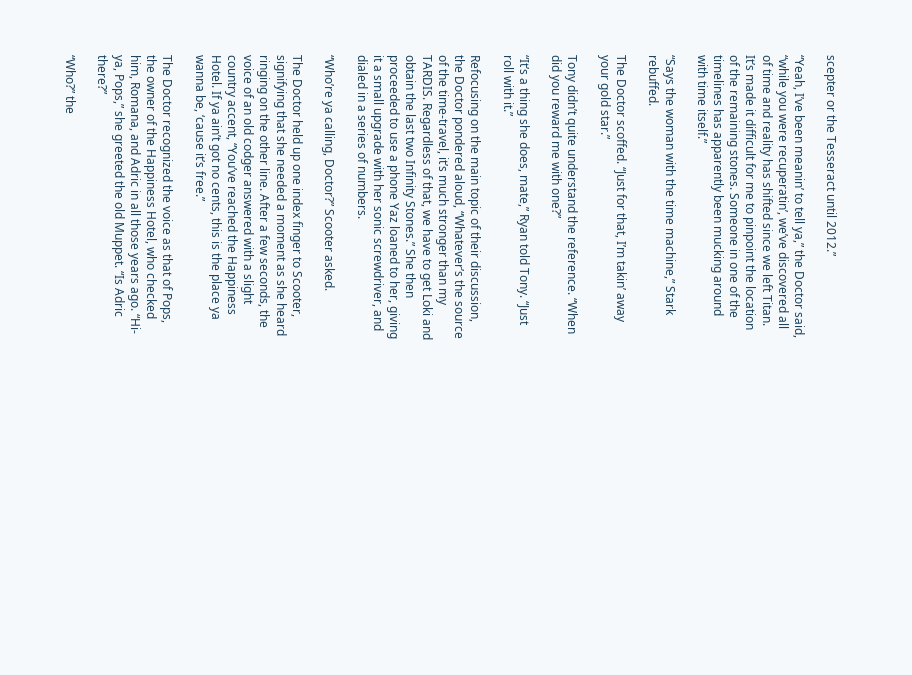scepter or the Tesseract until 2012.”

“Yeah, I’ve been meanin’ to tell ya,” the Doctor said, “while you were recuperatin’, we’ve discovered all of time and reality has shifted since we left Titan. It’s made it difficult for me to pinpoint the location of the remaining stones. Someone in one of the timelines has apparently been mucking around with time itself.”

“Says the woman with the time machine,” Stark rebuffed.

The Doctor scoffed. “Just for that, I’m takin’ away your gold star.”

Tony didn’t quite understand the reference. “When did you reward me with one?”

“It’s a thing she does, mate,” Ryan told Tony. “Just roll with it.”

Refocusing on the main topic of their discussion, the Doctor pondered aloud, “Whatever’s the source of the time-travel, it’s much stronger than my TARDIS. Regardless of that, we have to get Loki and obtain the last two Infinity Stones.” She then proceeded to use a phone Yaz loaned to her, giving it a small upgrade with her sonic screwdriver, and dialed in a series of numbers.

“Who’re ya calling, Doctor?” Scooter asked.

The Doctor held up one index finger to Scooter, signifying that she needed a moment as she heard ringing on the other line. After a few seconds, the voice of an old codger answered with a slight country accent, “You’ve reached the Happiness Hotel. If ya ain’t got no cents, this is the place ya wanna be, ‘cause it’s free.”

The Doctor recognized the voice as that of Pops, the owner of the Happiness Hotel, who checked him, Romana, and Adric in all those years ago. “Hi-ya, Pops,” she greeted the old Muppet. “Is Adric there?”

“Who?” the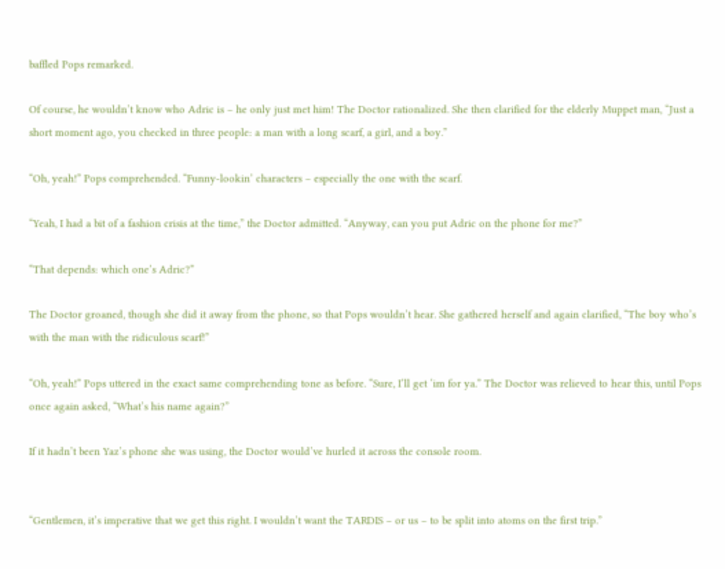baffled Pops remarked.

Of course, he wouldn’t know who Adric is – he only just met him! The Doctor rationalized. She then clarified for the elderly Muppet man, “Just a short moment ago, you checked in three people: a man with a long scarf, a girl, and a boy.”

“Oh, yeah!” Pops comprehended. “Funny-lookin’ characters – especially the one with the scarf.

“Yeah, I had a bit of a fashion crisis at the time,” the Doctor admitted. “Anyway, can you put Adric on the phone for me?”

“That depends: which one’s Adric?”

The Doctor groaned, though she did it away from the phone, so that Pops wouldn’t hear. She gathered herself and again clarified, “The boy who’s with the man with the ridiculous scarf!”

“Oh, yeah!” Pops uttered in the exact same comprehending tone as before. “Sure, I’ll get ‘im for ya.” The Doctor was relieved to hear this, until Pops once again asked, “What’s his name again?”

If it hadn’t been Yaz’s phone she was using, the Doctor would’ve hurled it across the console room.


“Gentlemen, it’s imperative that we get this right. I wouldn’t want the TARDIS – or us – to be split into atoms on the first trip.”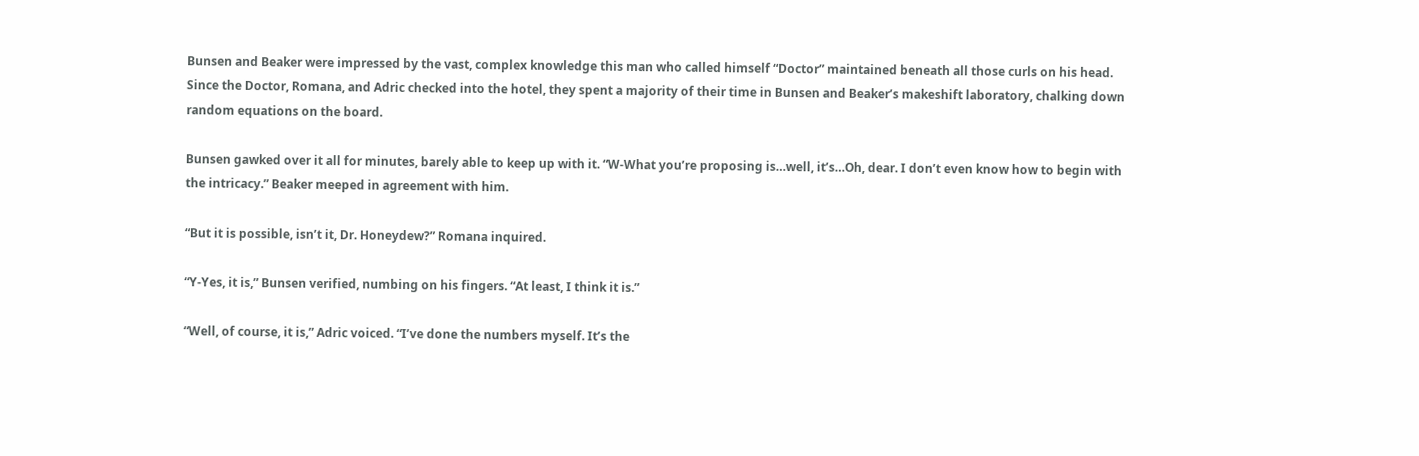Bunsen and Beaker were impressed by the vast, complex knowledge this man who called himself “Doctor” maintained beneath all those curls on his head. Since the Doctor, Romana, and Adric checked into the hotel, they spent a majority of their time in Bunsen and Beaker’s makeshift laboratory, chalking down random equations on the board.

Bunsen gawked over it all for minutes, barely able to keep up with it. “W-What you’re proposing is…well, it’s…Oh, dear. I don’t even know how to begin with the intricacy.” Beaker meeped in agreement with him.

“But it is possible, isn’t it, Dr. Honeydew?” Romana inquired.

“Y-Yes, it is,” Bunsen verified, numbing on his fingers. “At least, I think it is.”

“Well, of course, it is,” Adric voiced. “I’ve done the numbers myself. It’s the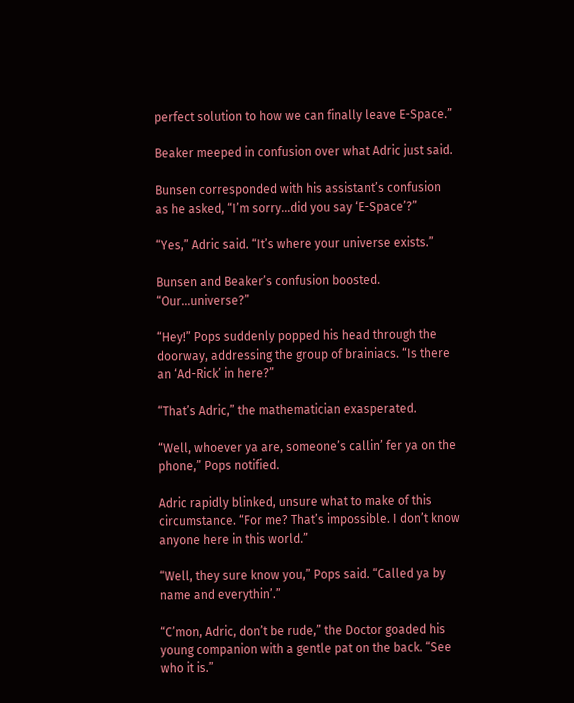perfect solution to how we can finally leave E-Space.”

Beaker meeped in confusion over what Adric just said.

Bunsen corresponded with his assistant’s confusion as he asked, “I’m sorry…did you say ‘E-Space’?”

“Yes,” Adric said. “It’s where your universe exists.”

Bunsen and Beaker’s confusion boosted. “Our…universe?”

“Hey!” Pops suddenly popped his head through the doorway, addressing the group of brainiacs. “Is there an ‘Ad-Rick’ in here?”

“That’s Adric,” the mathematician exasperated.

“Well, whoever ya are, someone’s callin’ fer ya on the phone,” Pops notified.

Adric rapidly blinked, unsure what to make of this circumstance. “For me? That’s impossible. I don’t know anyone here in this world.”

“Well, they sure know you,” Pops said. “Called ya by name and everythin’.”

“C’mon, Adric, don’t be rude,” the Doctor goaded his young companion with a gentle pat on the back. “See who it is.”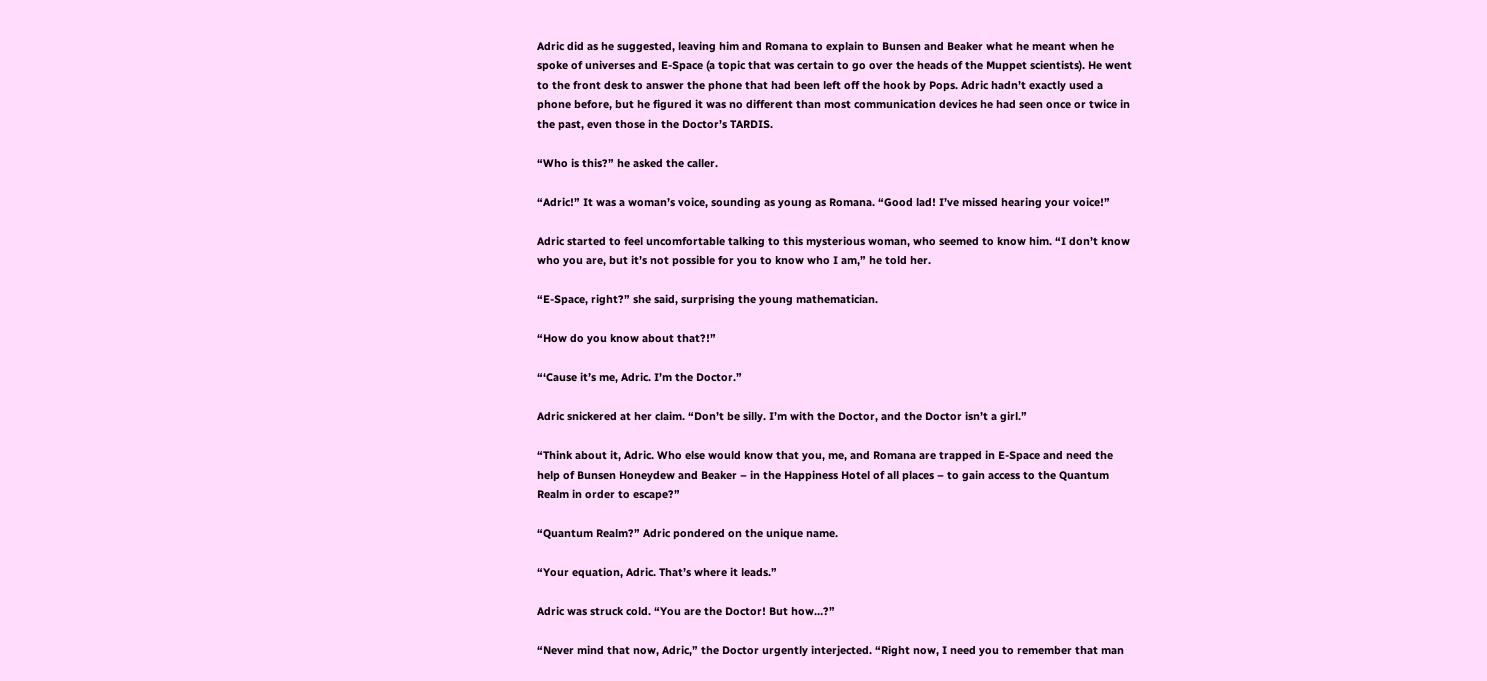Adric did as he suggested, leaving him and Romana to explain to Bunsen and Beaker what he meant when he spoke of universes and E-Space (a topic that was certain to go over the heads of the Muppet scientists). He went to the front desk to answer the phone that had been left off the hook by Pops. Adric hadn’t exactly used a phone before, but he figured it was no different than most communication devices he had seen once or twice in the past, even those in the Doctor’s TARDIS.

“Who is this?” he asked the caller.

“Adric!” It was a woman’s voice, sounding as young as Romana. “Good lad! I’ve missed hearing your voice!”

Adric started to feel uncomfortable talking to this mysterious woman, who seemed to know him. “I don’t know who you are, but it’s not possible for you to know who I am,” he told her.

“E-Space, right?” she said, surprising the young mathematician.

“How do you know about that?!”

“‘Cause it’s me, Adric. I’m the Doctor.”

Adric snickered at her claim. “Don’t be silly. I’m with the Doctor, and the Doctor isn’t a girl.”

“Think about it, Adric. Who else would know that you, me, and Romana are trapped in E-Space and need the help of Bunsen Honeydew and Beaker – in the Happiness Hotel of all places – to gain access to the Quantum Realm in order to escape?”

“Quantum Realm?” Adric pondered on the unique name.

“Your equation, Adric. That’s where it leads.”

Adric was struck cold. “You are the Doctor! But how…?”

“Never mind that now, Adric,” the Doctor urgently interjected. “Right now, I need you to remember that man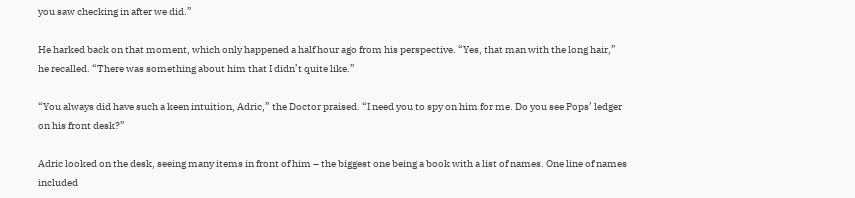you saw checking in after we did.”

He harked back on that moment, which only happened a half hour ago from his perspective. “Yes, that man with the long hair,” he recalled. “There was something about him that I didn’t quite like.”

“You always did have such a keen intuition, Adric,” the Doctor praised. “I need you to spy on him for me. Do you see Pops’ ledger on his front desk?”

Adric looked on the desk, seeing many items in front of him – the biggest one being a book with a list of names. One line of names included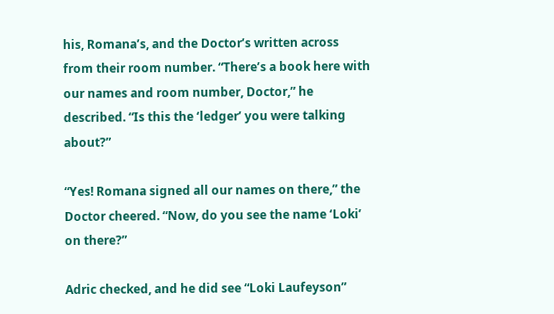his, Romana’s, and the Doctor’s written across from their room number. “There’s a book here with our names and room number, Doctor,” he described. “Is this the ‘ledger’ you were talking about?”

“Yes! Romana signed all our names on there,” the Doctor cheered. “Now, do you see the name ‘Loki’ on there?”

Adric checked, and he did see “Loki Laufeyson”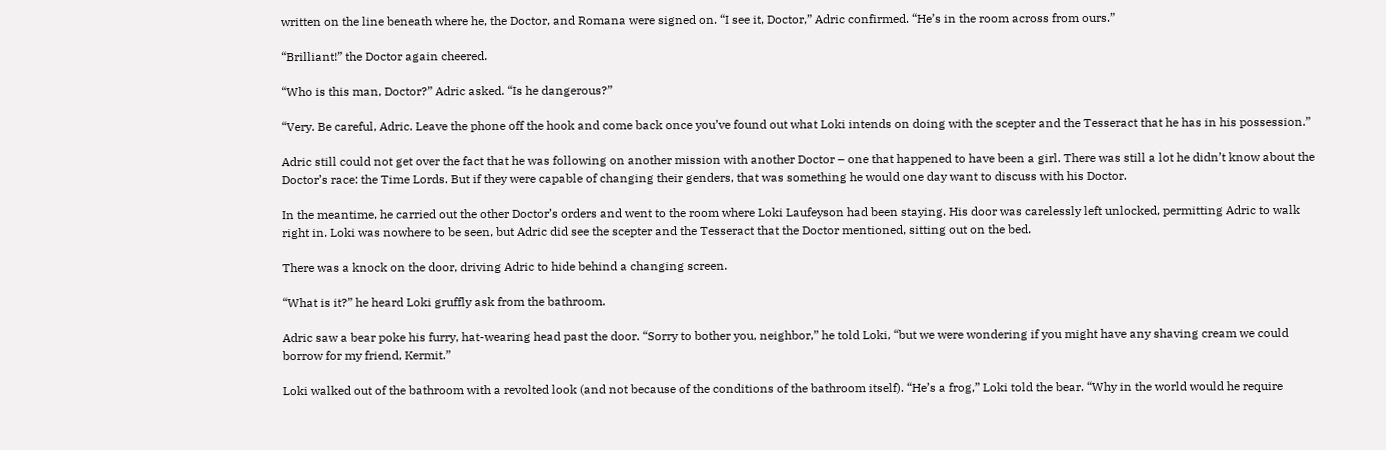written on the line beneath where he, the Doctor, and Romana were signed on. “I see it, Doctor,” Adric confirmed. “He’s in the room across from ours.”

“Brilliant!” the Doctor again cheered.

“Who is this man, Doctor?” Adric asked. “Is he dangerous?”

“Very. Be careful, Adric. Leave the phone off the hook and come back once you’ve found out what Loki intends on doing with the scepter and the Tesseract that he has in his possession.”

Adric still could not get over the fact that he was following on another mission with another Doctor – one that happened to have been a girl. There was still a lot he didn’t know about the Doctor’s race: the Time Lords. But if they were capable of changing their genders, that was something he would one day want to discuss with his Doctor.

In the meantime, he carried out the other Doctor’s orders and went to the room where Loki Laufeyson had been staying. His door was carelessly left unlocked, permitting Adric to walk right in. Loki was nowhere to be seen, but Adric did see the scepter and the Tesseract that the Doctor mentioned, sitting out on the bed.

There was a knock on the door, driving Adric to hide behind a changing screen.

“What is it?” he heard Loki gruffly ask from the bathroom.

Adric saw a bear poke his furry, hat-wearing head past the door. “Sorry to bother you, neighbor,” he told Loki, “but we were wondering if you might have any shaving cream we could borrow for my friend, Kermit.”

Loki walked out of the bathroom with a revolted look (and not because of the conditions of the bathroom itself). “He’s a frog,” Loki told the bear. “Why in the world would he require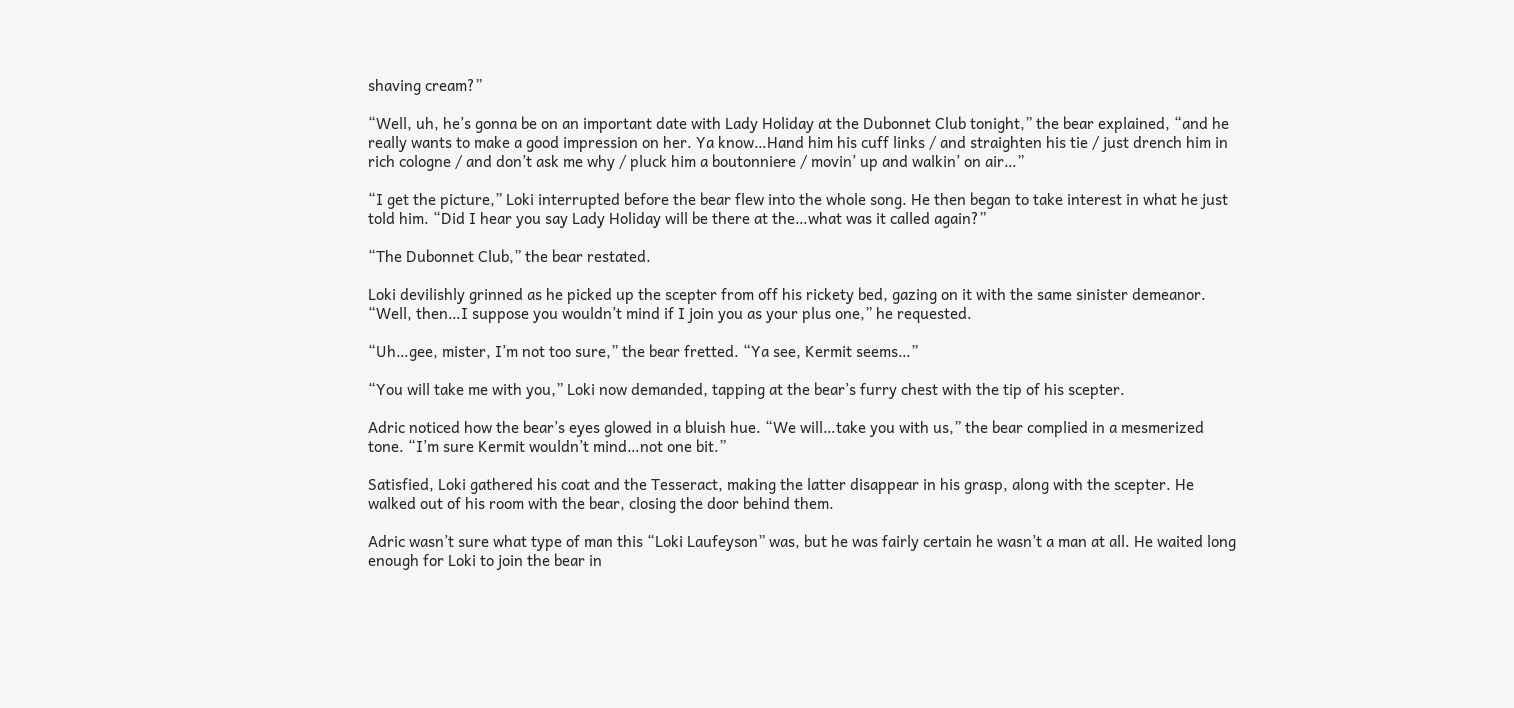shaving cream?”

“Well, uh, he’s gonna be on an important date with Lady Holiday at the Dubonnet Club tonight,” the bear explained, “and he really wants to make a good impression on her. Ya know…Hand him his cuff links / and straighten his tie / just drench him in rich cologne / and don’t ask me why / pluck him a boutonniere / movin’ up and walkin’ on air…”

“I get the picture,” Loki interrupted before the bear flew into the whole song. He then began to take interest in what he just told him. “Did I hear you say Lady Holiday will be there at the…what was it called again?”

“The Dubonnet Club,” the bear restated.

Loki devilishly grinned as he picked up the scepter from off his rickety bed, gazing on it with the same sinister demeanor. “Well, then…I suppose you wouldn’t mind if I join you as your plus one,” he requested.

“Uh…gee, mister, I’m not too sure,” the bear fretted. “Ya see, Kermit seems…”

“You will take me with you,” Loki now demanded, tapping at the bear’s furry chest with the tip of his scepter.

Adric noticed how the bear’s eyes glowed in a bluish hue. “We will…take you with us,” the bear complied in a mesmerized tone. “I’m sure Kermit wouldn’t mind…not one bit.”

Satisfied, Loki gathered his coat and the Tesseract, making the latter disappear in his grasp, along with the scepter. He walked out of his room with the bear, closing the door behind them.

Adric wasn’t sure what type of man this “Loki Laufeyson” was, but he was fairly certain he wasn’t a man at all. He waited long enough for Loki to join the bear in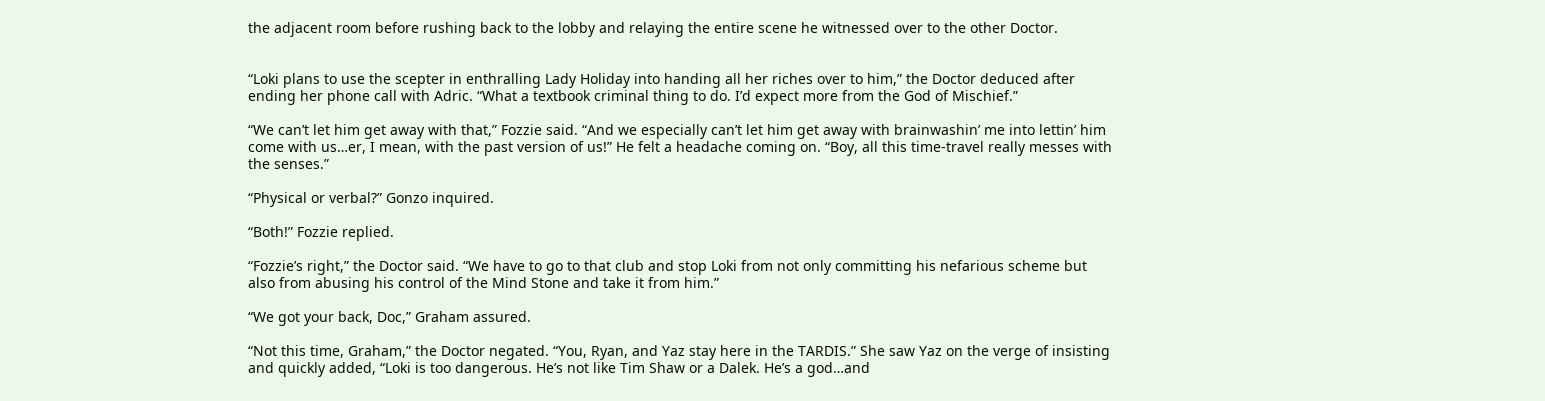the adjacent room before rushing back to the lobby and relaying the entire scene he witnessed over to the other Doctor.


“Loki plans to use the scepter in enthralling Lady Holiday into handing all her riches over to him,” the Doctor deduced after ending her phone call with Adric. “What a textbook criminal thing to do. I’d expect more from the God of Mischief.”

“We can’t let him get away with that,” Fozzie said. “And we especially can’t let him get away with brainwashin’ me into lettin’ him come with us…er, I mean, with the past version of us!” He felt a headache coming on. “Boy, all this time-travel really messes with the senses.”

“Physical or verbal?” Gonzo inquired.

“Both!” Fozzie replied.

“Fozzie’s right,” the Doctor said. “We have to go to that club and stop Loki from not only committing his nefarious scheme but also from abusing his control of the Mind Stone and take it from him.”

“We got your back, Doc,” Graham assured.

“Not this time, Graham,” the Doctor negated. “You, Ryan, and Yaz stay here in the TARDIS.” She saw Yaz on the verge of insisting and quickly added, “Loki is too dangerous. He’s not like Tim Shaw or a Dalek. He’s a god…and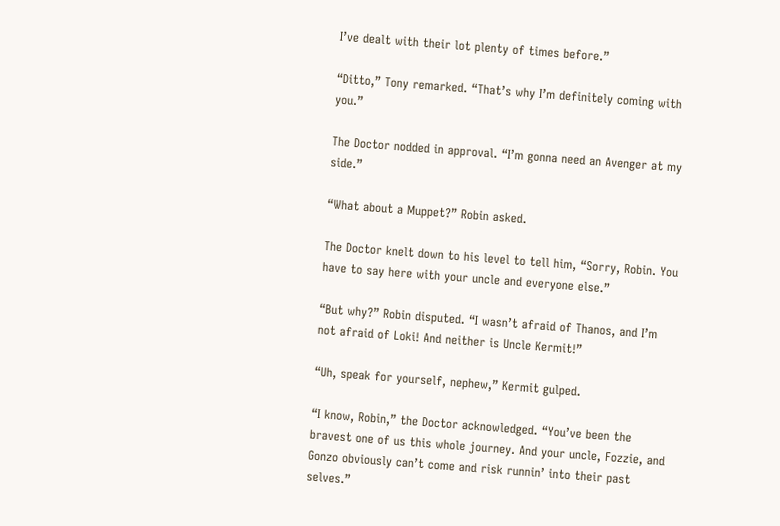I’ve dealt with their lot plenty of times before.”

“Ditto,” Tony remarked. “That’s why I’m definitely coming with you.”

The Doctor nodded in approval. “I’m gonna need an Avenger at my side.”

“What about a Muppet?” Robin asked.

The Doctor knelt down to his level to tell him, “Sorry, Robin. You have to say here with your uncle and everyone else.”

“But why?” Robin disputed. “I wasn’t afraid of Thanos, and I’m not afraid of Loki! And neither is Uncle Kermit!”

“Uh, speak for yourself, nephew,” Kermit gulped.

“I know, Robin,” the Doctor acknowledged. “You’ve been the bravest one of us this whole journey. And your uncle, Fozzie, and Gonzo obviously can’t come and risk runnin’ into their past selves.”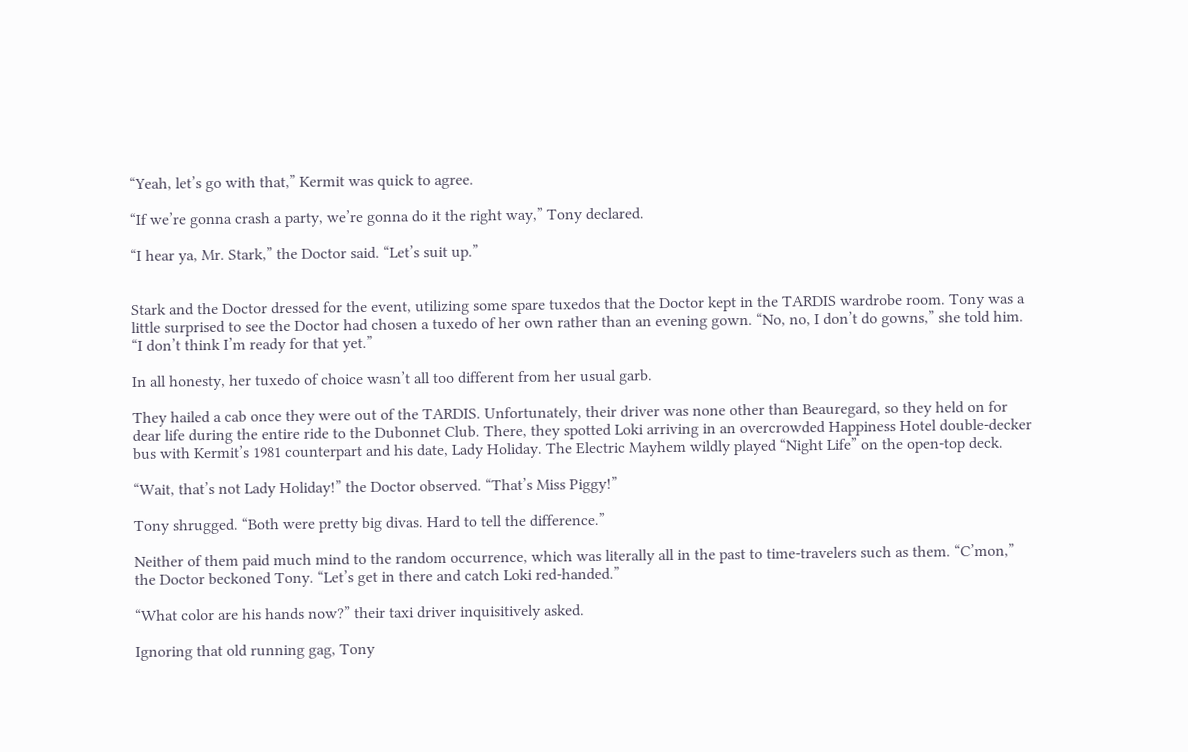“Yeah, let’s go with that,” Kermit was quick to agree.

“If we’re gonna crash a party, we’re gonna do it the right way,” Tony declared.

“I hear ya, Mr. Stark,” the Doctor said. “Let’s suit up.”


Stark and the Doctor dressed for the event, utilizing some spare tuxedos that the Doctor kept in the TARDIS wardrobe room. Tony was a little surprised to see the Doctor had chosen a tuxedo of her own rather than an evening gown. “No, no, I don’t do gowns,” she told him. “I don’t think I’m ready for that yet.”

In all honesty, her tuxedo of choice wasn’t all too different from her usual garb.

They hailed a cab once they were out of the TARDIS. Unfortunately, their driver was none other than Beauregard, so they held on for dear life during the entire ride to the Dubonnet Club. There, they spotted Loki arriving in an overcrowded Happiness Hotel double-decker bus with Kermit’s 1981 counterpart and his date, Lady Holiday. The Electric Mayhem wildly played “Night Life” on the open-top deck.

“Wait, that’s not Lady Holiday!” the Doctor observed. “That’s Miss Piggy!”

Tony shrugged. “Both were pretty big divas. Hard to tell the difference.”

Neither of them paid much mind to the random occurrence, which was literally all in the past to time-travelers such as them. “C’mon,” the Doctor beckoned Tony. “Let’s get in there and catch Loki red-handed.”

“What color are his hands now?” their taxi driver inquisitively asked.

Ignoring that old running gag, Tony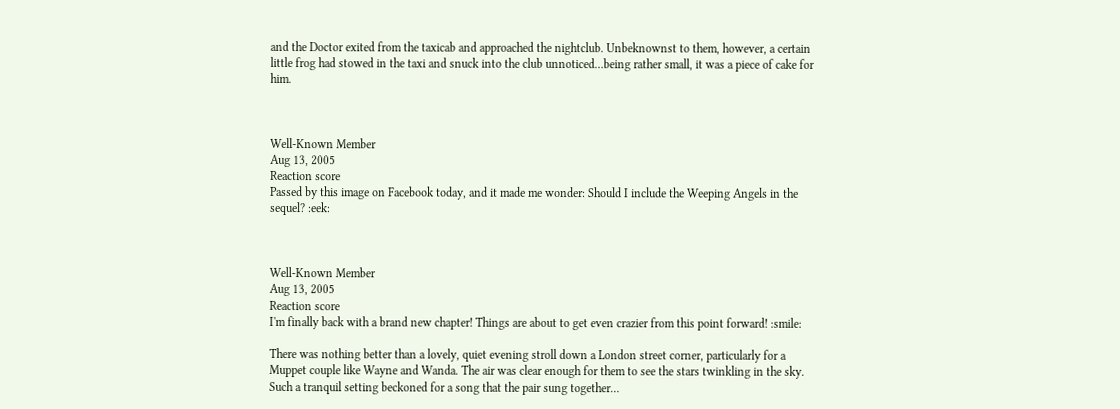and the Doctor exited from the taxicab and approached the nightclub. Unbeknownst to them, however, a certain little frog had stowed in the taxi and snuck into the club unnoticed…being rather small, it was a piece of cake for him.



Well-Known Member
Aug 13, 2005
Reaction score
Passed by this image on Facebook today, and it made me wonder: Should I include the Weeping Angels in the sequel? :eek:



Well-Known Member
Aug 13, 2005
Reaction score
I'm finally back with a brand new chapter! Things are about to get even crazier from this point forward! :smile:

There was nothing better than a lovely, quiet evening stroll down a London street corner, particularly for a Muppet couple like Wayne and Wanda. The air was clear enough for them to see the stars twinkling in the sky. Such a tranquil setting beckoned for a song that the pair sung together…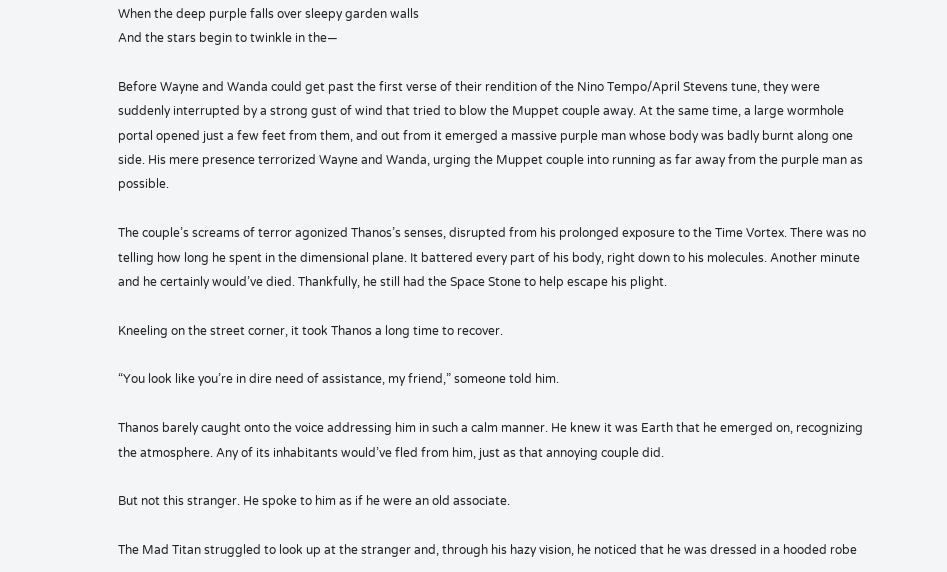When the deep purple falls over sleepy garden walls
And the stars begin to twinkle in the—

Before Wayne and Wanda could get past the first verse of their rendition of the Nino Tempo/April Stevens tune, they were suddenly interrupted by a strong gust of wind that tried to blow the Muppet couple away. At the same time, a large wormhole portal opened just a few feet from them, and out from it emerged a massive purple man whose body was badly burnt along one side. His mere presence terrorized Wayne and Wanda, urging the Muppet couple into running as far away from the purple man as possible.

The couple’s screams of terror agonized Thanos’s senses, disrupted from his prolonged exposure to the Time Vortex. There was no telling how long he spent in the dimensional plane. It battered every part of his body, right down to his molecules. Another minute and he certainly would’ve died. Thankfully, he still had the Space Stone to help escape his plight.

Kneeling on the street corner, it took Thanos a long time to recover.

“You look like you’re in dire need of assistance, my friend,” someone told him.

Thanos barely caught onto the voice addressing him in such a calm manner. He knew it was Earth that he emerged on, recognizing the atmosphere. Any of its inhabitants would’ve fled from him, just as that annoying couple did.

But not this stranger. He spoke to him as if he were an old associate.

The Mad Titan struggled to look up at the stranger and, through his hazy vision, he noticed that he was dressed in a hooded robe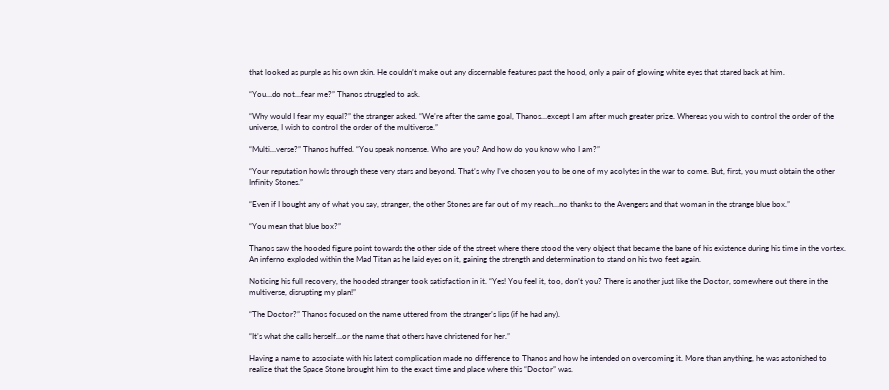that looked as purple as his own skin. He couldn’t make out any discernable features past the hood, only a pair of glowing white eyes that stared back at him.

“You…do not…fear me?” Thanos struggled to ask.

“Why would I fear my equal?” the stranger asked. “We’re after the same goal, Thanos…except I am after much greater prize. Whereas you wish to control the order of the universe, I wish to control the order of the multiverse.”

“Multi…verse?” Thanos huffed. “You speak nonsense. Who are you? And how do you know who I am?”

“Your reputation howls through these very stars and beyond. That’s why I’ve chosen you to be one of my acolytes in the war to come. But, first, you must obtain the other Infinity Stones.”

“Even if I bought any of what you say, stranger, the other Stones are far out of my reach…no thanks to the Avengers and that woman in the strange blue box.”

“You mean that blue box?”

Thanos saw the hooded figure point towards the other side of the street where there stood the very object that became the bane of his existence during his time in the vortex. An inferno exploded within the Mad Titan as he laid eyes on it, gaining the strength and determination to stand on his two feet again.

Noticing his full recovery, the hooded stranger took satisfaction in it. “Yes! You feel it, too, don’t you? There is another just like the Doctor, somewhere out there in the multiverse, disrupting my plan!”

“The Doctor?” Thanos focused on the name uttered from the stranger’s lips (if he had any).

“It’s what she calls herself…or the name that others have christened for her.”

Having a name to associate with his latest complication made no difference to Thanos and how he intended on overcoming it. More than anything, he was astonished to realize that the Space Stone brought him to the exact time and place where this “Doctor” was.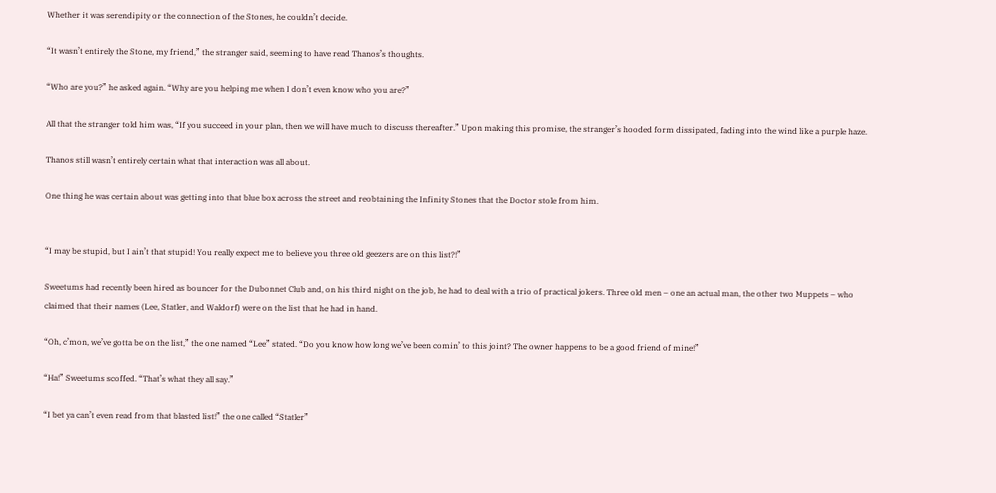Whether it was serendipity or the connection of the Stones, he couldn’t decide.

“It wasn’t entirely the Stone, my friend,” the stranger said, seeming to have read Thanos’s thoughts.

“Who are you?” he asked again. “Why are you helping me when I don’t even know who you are?”

All that the stranger told him was, “If you succeed in your plan, then we will have much to discuss thereafter.” Upon making this promise, the stranger’s hooded form dissipated, fading into the wind like a purple haze.

Thanos still wasn’t entirely certain what that interaction was all about.

One thing he was certain about was getting into that blue box across the street and reobtaining the Infinity Stones that the Doctor stole from him.


“I may be stupid, but I ain’t that stupid! You really expect me to believe you three old geezers are on this list?!”

Sweetums had recently been hired as bouncer for the Dubonnet Club and, on his third night on the job, he had to deal with a trio of practical jokers. Three old men – one an actual man, the other two Muppets – who claimed that their names (Lee, Statler, and Waldorf) were on the list that he had in hand.

“Oh, c’mon, we’ve gotta be on the list,” the one named “Lee” stated. “Do you know how long we’ve been comin’ to this joint? The owner happens to be a good friend of mine!”

“Ha!” Sweetums scoffed. “That’s what they all say.”

“I bet ya can’t even read from that blasted list!” the one called “Statler”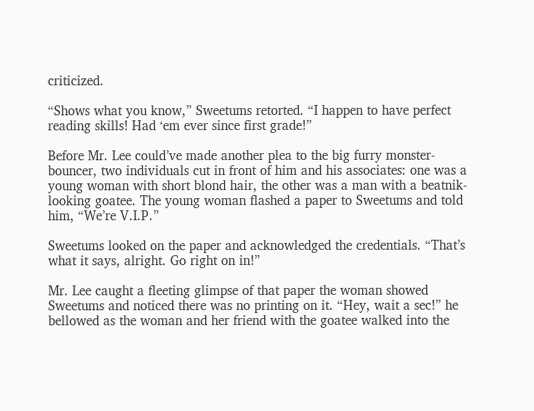criticized.

“Shows what you know,” Sweetums retorted. “I happen to have perfect reading skills! Had ‘em ever since first grade!”

Before Mr. Lee could’ve made another plea to the big furry monster-bouncer, two individuals cut in front of him and his associates: one was a young woman with short blond hair, the other was a man with a beatnik-looking goatee. The young woman flashed a paper to Sweetums and told him, “We’re V.I.P.”

Sweetums looked on the paper and acknowledged the credentials. “That’s what it says, alright. Go right on in!”

Mr. Lee caught a fleeting glimpse of that paper the woman showed Sweetums and noticed there was no printing on it. “Hey, wait a sec!” he bellowed as the woman and her friend with the goatee walked into the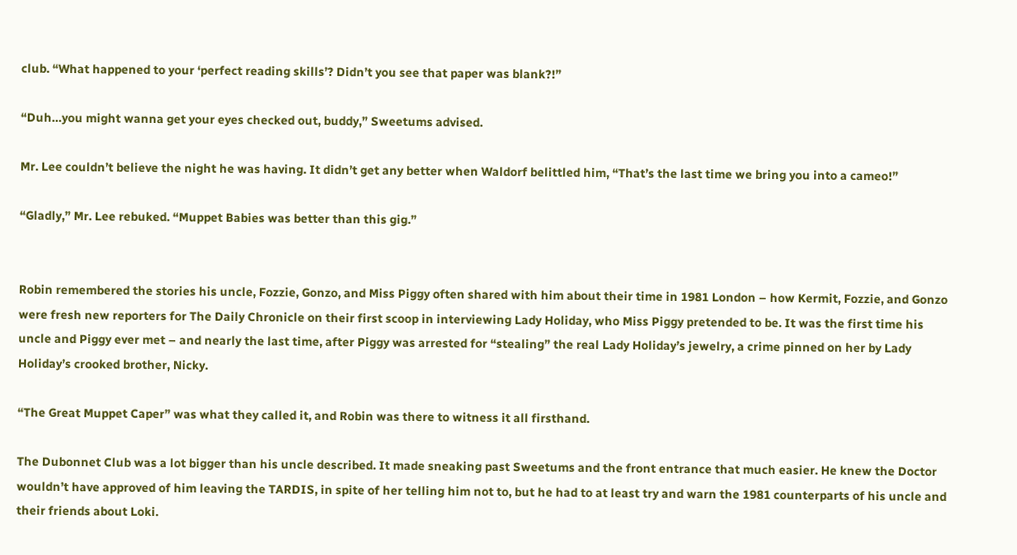club. “What happened to your ‘perfect reading skills’? Didn’t you see that paper was blank?!”

“Duh…you might wanna get your eyes checked out, buddy,” Sweetums advised.

Mr. Lee couldn’t believe the night he was having. It didn’t get any better when Waldorf belittled him, “That’s the last time we bring you into a cameo!”

“Gladly,” Mr. Lee rebuked. “Muppet Babies was better than this gig.”


Robin remembered the stories his uncle, Fozzie, Gonzo, and Miss Piggy often shared with him about their time in 1981 London – how Kermit, Fozzie, and Gonzo were fresh new reporters for The Daily Chronicle on their first scoop in interviewing Lady Holiday, who Miss Piggy pretended to be. It was the first time his uncle and Piggy ever met – and nearly the last time, after Piggy was arrested for “stealing” the real Lady Holiday’s jewelry, a crime pinned on her by Lady Holiday’s crooked brother, Nicky.

“The Great Muppet Caper” was what they called it, and Robin was there to witness it all firsthand.

The Dubonnet Club was a lot bigger than his uncle described. It made sneaking past Sweetums and the front entrance that much easier. He knew the Doctor wouldn’t have approved of him leaving the TARDIS, in spite of her telling him not to, but he had to at least try and warn the 1981 counterparts of his uncle and their friends about Loki.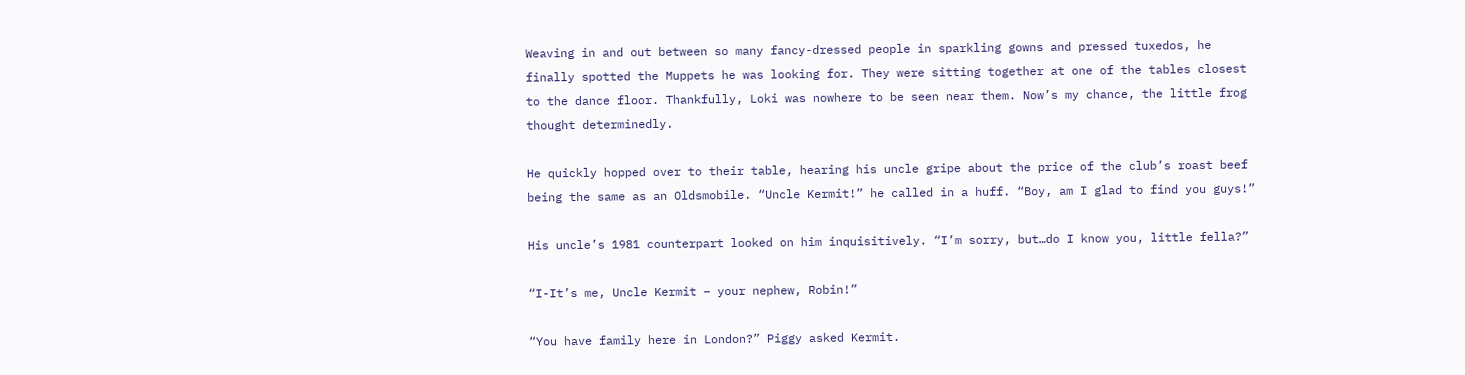Weaving in and out between so many fancy-dressed people in sparkling gowns and pressed tuxedos, he finally spotted the Muppets he was looking for. They were sitting together at one of the tables closest to the dance floor. Thankfully, Loki was nowhere to be seen near them. Now’s my chance, the little frog thought determinedly.

He quickly hopped over to their table, hearing his uncle gripe about the price of the club’s roast beef being the same as an Oldsmobile. “Uncle Kermit!” he called in a huff. “Boy, am I glad to find you guys!”

His uncle’s 1981 counterpart looked on him inquisitively. “I’m sorry, but…do I know you, little fella?”

“I-It’s me, Uncle Kermit – your nephew, Robin!”

“You have family here in London?” Piggy asked Kermit.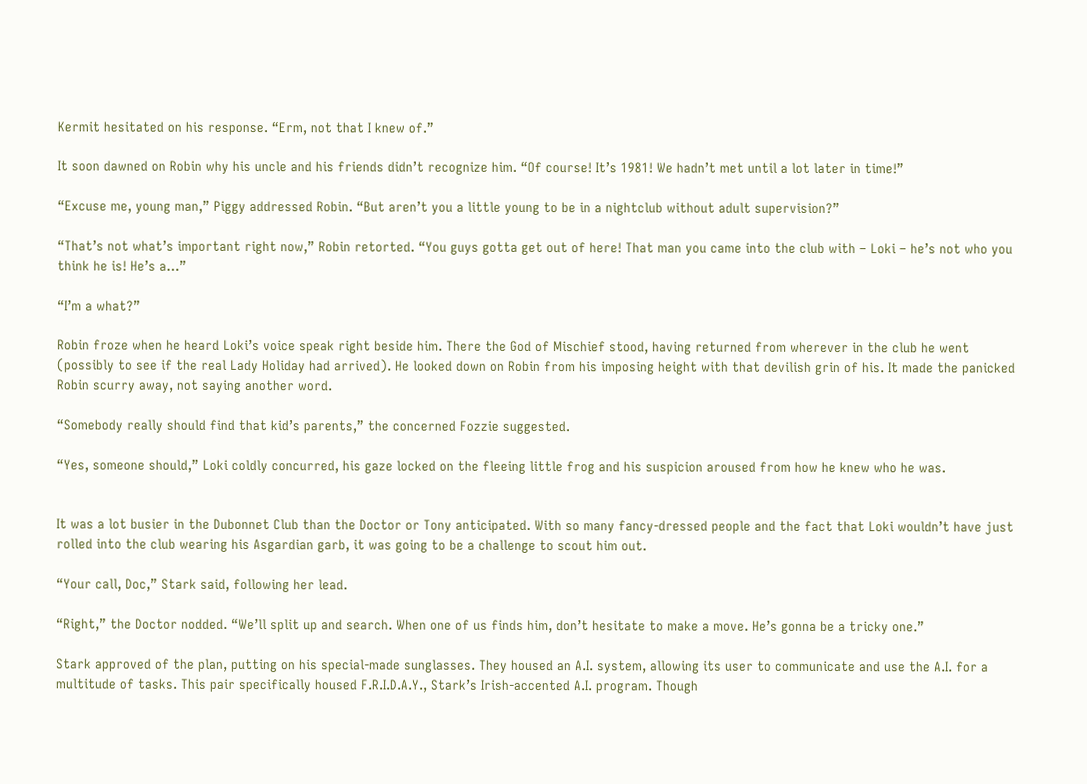Kermit hesitated on his response. “Erm, not that I knew of.”

It soon dawned on Robin why his uncle and his friends didn’t recognize him. “Of course! It’s 1981! We hadn’t met until a lot later in time!”

“Excuse me, young man,” Piggy addressed Robin. “But aren’t you a little young to be in a nightclub without adult supervision?”

“That’s not what’s important right now,” Robin retorted. “You guys gotta get out of here! That man you came into the club with – Loki – he’s not who you think he is! He’s a…”

“I’m a what?”

Robin froze when he heard Loki’s voice speak right beside him. There the God of Mischief stood, having returned from wherever in the club he went (possibly to see if the real Lady Holiday had arrived). He looked down on Robin from his imposing height with that devilish grin of his. It made the panicked Robin scurry away, not saying another word.

“Somebody really should find that kid’s parents,” the concerned Fozzie suggested.

“Yes, someone should,” Loki coldly concurred, his gaze locked on the fleeing little frog and his suspicion aroused from how he knew who he was.


It was a lot busier in the Dubonnet Club than the Doctor or Tony anticipated. With so many fancy-dressed people and the fact that Loki wouldn’t have just rolled into the club wearing his Asgardian garb, it was going to be a challenge to scout him out.

“Your call, Doc,” Stark said, following her lead.

“Right,” the Doctor nodded. “We’ll split up and search. When one of us finds him, don’t hesitate to make a move. He’s gonna be a tricky one.”

Stark approved of the plan, putting on his special-made sunglasses. They housed an A.I. system, allowing its user to communicate and use the A.I. for a multitude of tasks. This pair specifically housed F.R.I.D.A.Y., Stark’s Irish-accented A.I. program. Though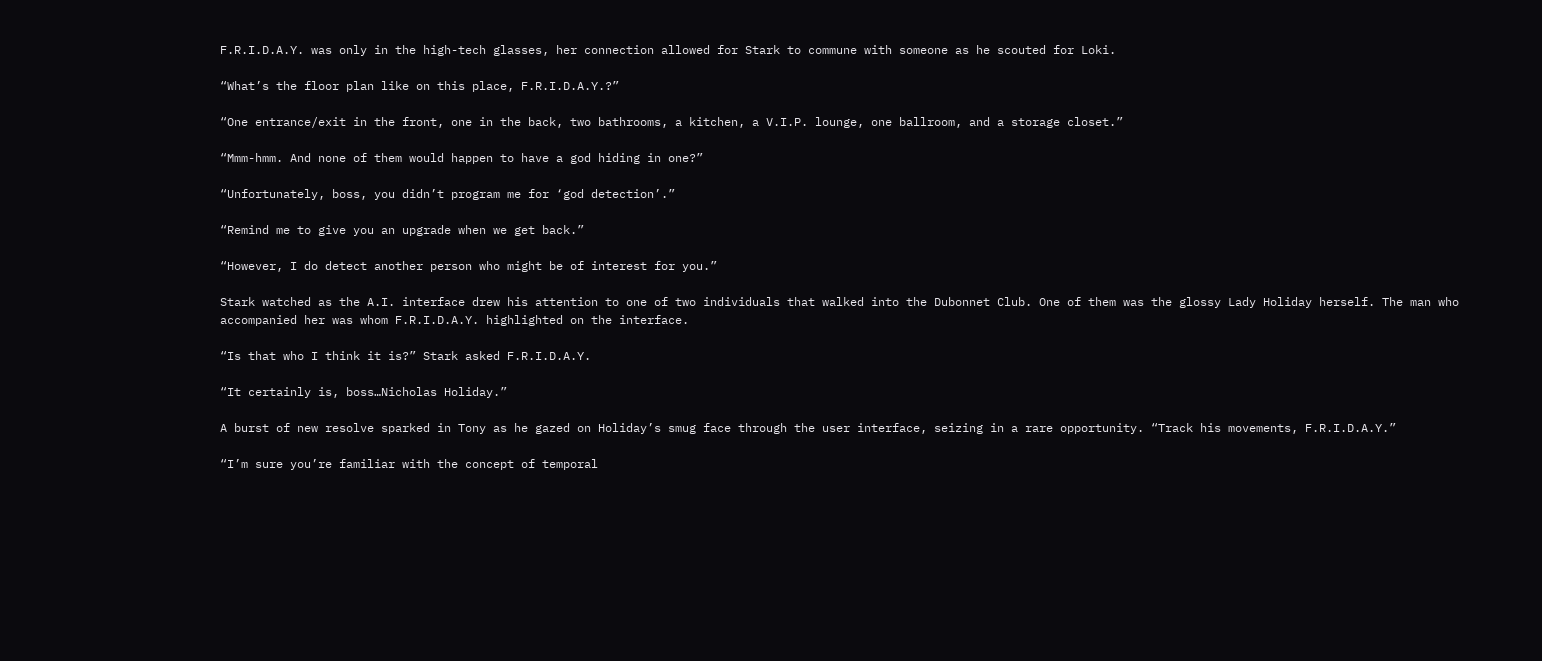F.R.I.D.A.Y. was only in the high-tech glasses, her connection allowed for Stark to commune with someone as he scouted for Loki.

“What’s the floor plan like on this place, F.R.I.D.A.Y.?”

“One entrance/exit in the front, one in the back, two bathrooms, a kitchen, a V.I.P. lounge, one ballroom, and a storage closet.”

“Mmm-hmm. And none of them would happen to have a god hiding in one?”

“Unfortunately, boss, you didn’t program me for ‘god detection’.”

“Remind me to give you an upgrade when we get back.”

“However, I do detect another person who might be of interest for you.”

Stark watched as the A.I. interface drew his attention to one of two individuals that walked into the Dubonnet Club. One of them was the glossy Lady Holiday herself. The man who accompanied her was whom F.R.I.D.A.Y. highlighted on the interface.

“Is that who I think it is?” Stark asked F.R.I.D.A.Y.

“It certainly is, boss…Nicholas Holiday.”

A burst of new resolve sparked in Tony as he gazed on Holiday’s smug face through the user interface, seizing in a rare opportunity. “Track his movements, F.R.I.D.A.Y.”

“I’m sure you’re familiar with the concept of temporal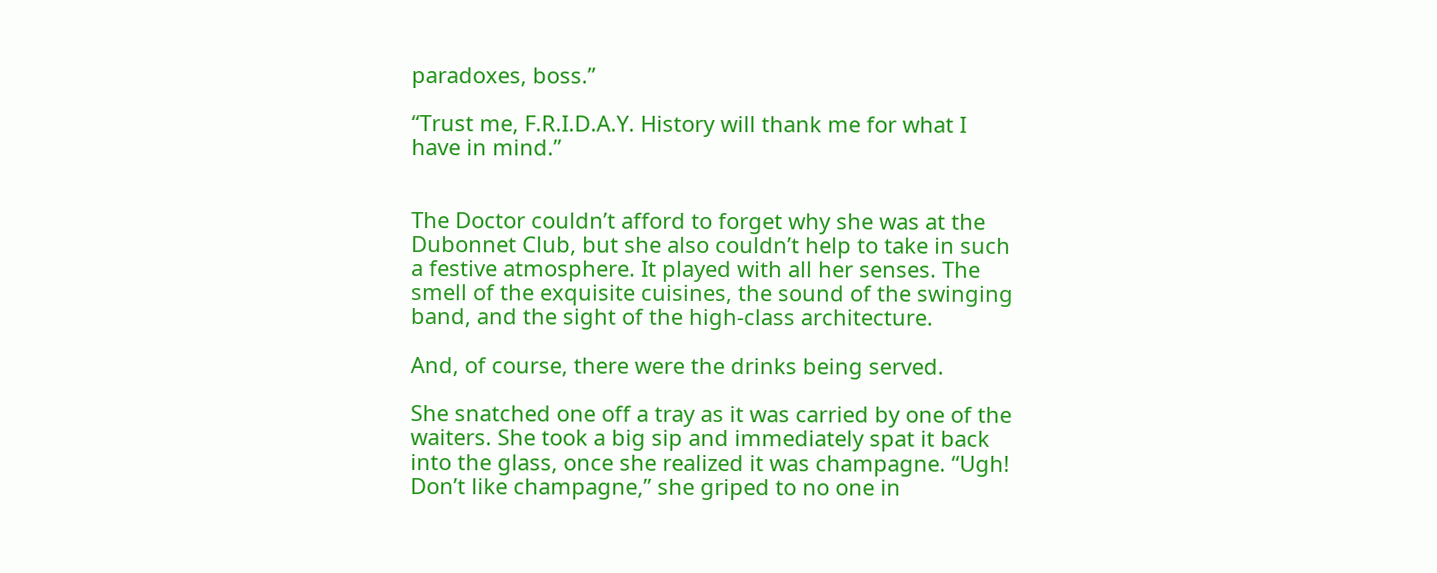paradoxes, boss.”

“Trust me, F.R.I.D.A.Y. History will thank me for what I have in mind.”


The Doctor couldn’t afford to forget why she was at the Dubonnet Club, but she also couldn’t help to take in such a festive atmosphere. It played with all her senses. The smell of the exquisite cuisines, the sound of the swinging band, and the sight of the high-class architecture.

And, of course, there were the drinks being served.

She snatched one off a tray as it was carried by one of the waiters. She took a big sip and immediately spat it back into the glass, once she realized it was champagne. “Ugh! Don’t like champagne,” she griped to no one in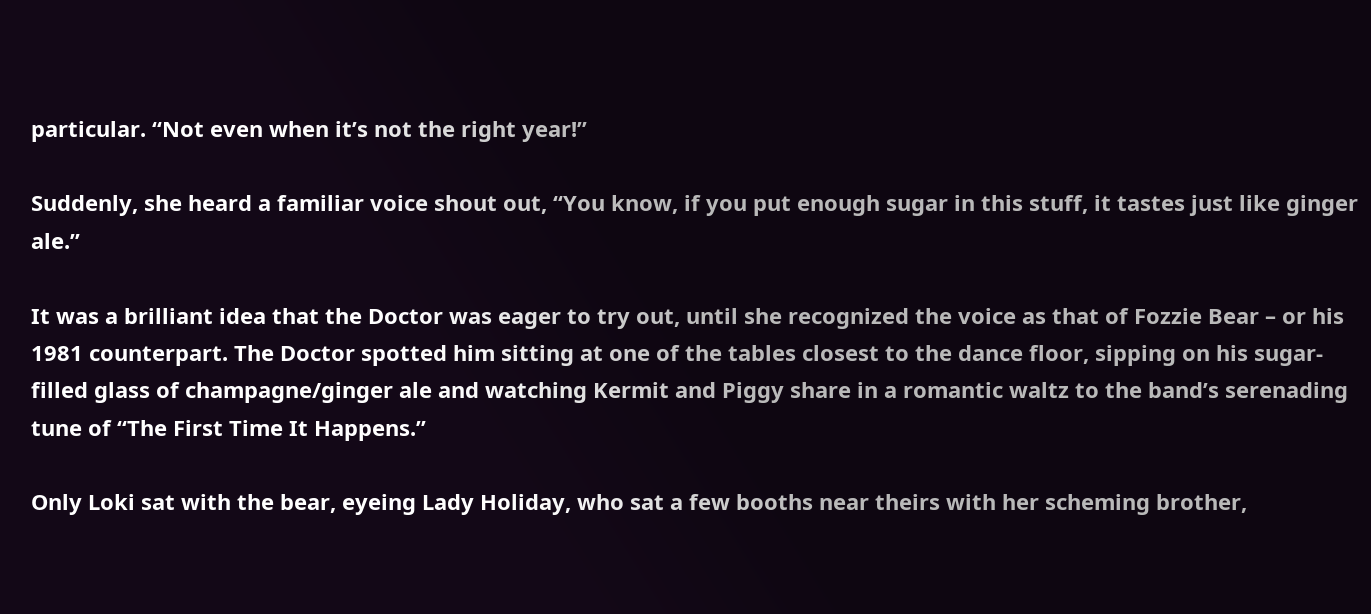particular. “Not even when it’s not the right year!”

Suddenly, she heard a familiar voice shout out, “You know, if you put enough sugar in this stuff, it tastes just like ginger ale.”

It was a brilliant idea that the Doctor was eager to try out, until she recognized the voice as that of Fozzie Bear – or his 1981 counterpart. The Doctor spotted him sitting at one of the tables closest to the dance floor, sipping on his sugar-filled glass of champagne/ginger ale and watching Kermit and Piggy share in a romantic waltz to the band’s serenading tune of “The First Time It Happens.”

Only Loki sat with the bear, eyeing Lady Holiday, who sat a few booths near theirs with her scheming brother,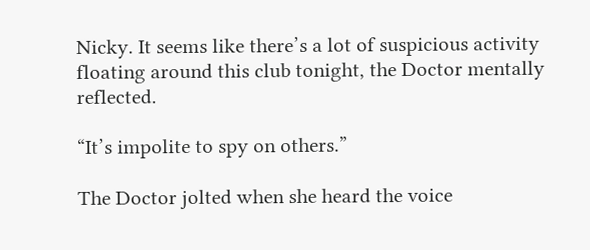Nicky. It seems like there’s a lot of suspicious activity floating around this club tonight, the Doctor mentally reflected.

“It’s impolite to spy on others.”

The Doctor jolted when she heard the voice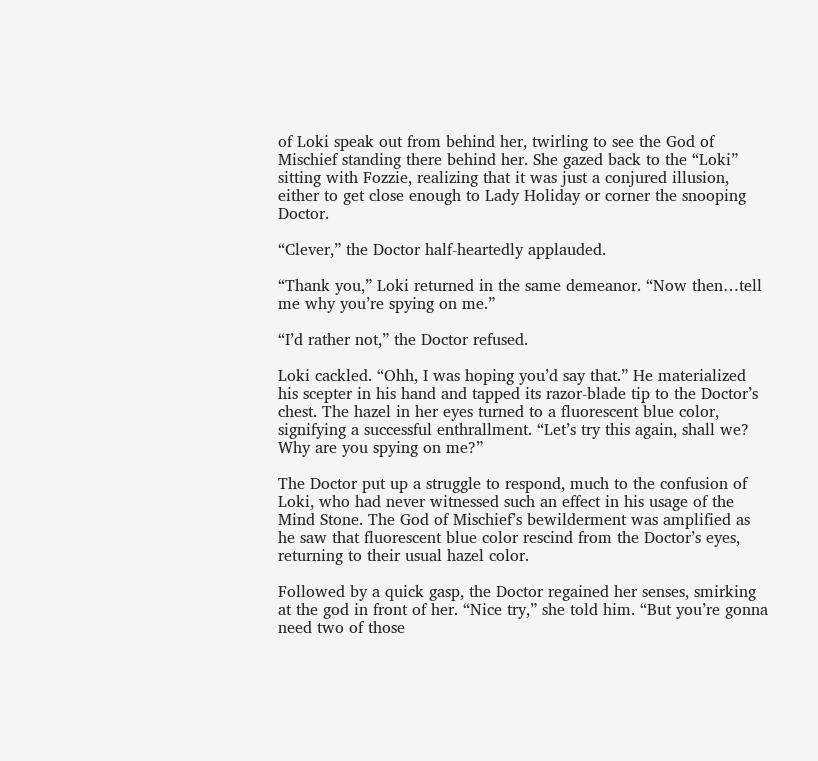of Loki speak out from behind her, twirling to see the God of Mischief standing there behind her. She gazed back to the “Loki” sitting with Fozzie, realizing that it was just a conjured illusion, either to get close enough to Lady Holiday or corner the snooping Doctor.

“Clever,” the Doctor half-heartedly applauded.

“Thank you,” Loki returned in the same demeanor. “Now then…tell me why you’re spying on me.”

“I’d rather not,” the Doctor refused.

Loki cackled. “Ohh, I was hoping you’d say that.” He materialized his scepter in his hand and tapped its razor-blade tip to the Doctor’s chest. The hazel in her eyes turned to a fluorescent blue color, signifying a successful enthrallment. “Let’s try this again, shall we? Why are you spying on me?”

The Doctor put up a struggle to respond, much to the confusion of Loki, who had never witnessed such an effect in his usage of the Mind Stone. The God of Mischief’s bewilderment was amplified as he saw that fluorescent blue color rescind from the Doctor’s eyes, returning to their usual hazel color.

Followed by a quick gasp, the Doctor regained her senses, smirking at the god in front of her. “Nice try,” she told him. “But you’re gonna need two of those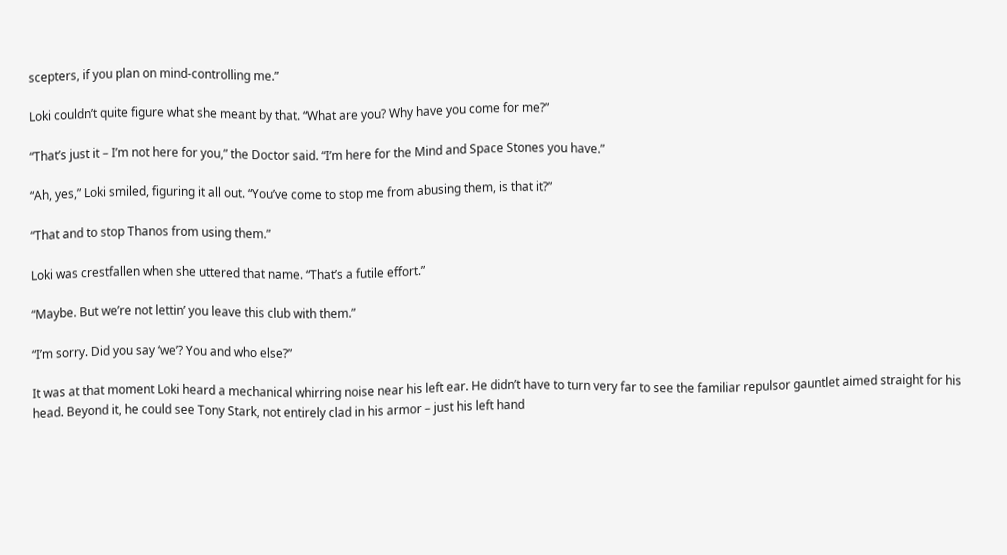scepters, if you plan on mind-controlling me.”

Loki couldn’t quite figure what she meant by that. “What are you? Why have you come for me?”

“That’s just it – I’m not here for you,” the Doctor said. “I’m here for the Mind and Space Stones you have.”

“Ah, yes,” Loki smiled, figuring it all out. “You’ve come to stop me from abusing them, is that it?”

“That and to stop Thanos from using them.”

Loki was crestfallen when she uttered that name. “That’s a futile effort.”

“Maybe. But we’re not lettin’ you leave this club with them.”

“I’m sorry. Did you say ‘we’? You and who else?”

It was at that moment Loki heard a mechanical whirring noise near his left ear. He didn’t have to turn very far to see the familiar repulsor gauntlet aimed straight for his head. Beyond it, he could see Tony Stark, not entirely clad in his armor – just his left hand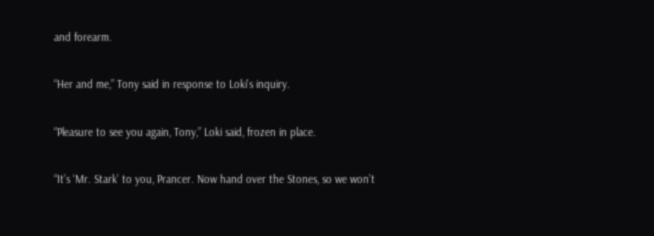and forearm.

“Her and me,” Tony said in response to Loki’s inquiry.

“Pleasure to see you again, Tony,” Loki said, frozen in place.

“It’s ‘Mr. Stark’ to you, Prancer. Now hand over the Stones, so we won’t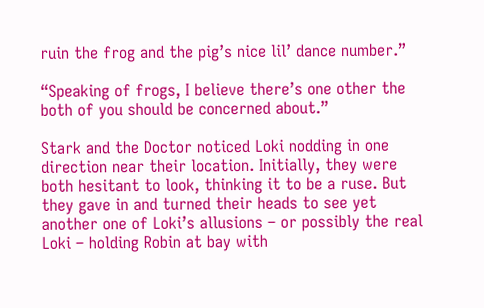ruin the frog and the pig’s nice lil’ dance number.”

“Speaking of frogs, I believe there’s one other the both of you should be concerned about.”

Stark and the Doctor noticed Loki nodding in one direction near their location. Initially, they were both hesitant to look, thinking it to be a ruse. But they gave in and turned their heads to see yet another one of Loki’s allusions – or possibly the real Loki – holding Robin at bay with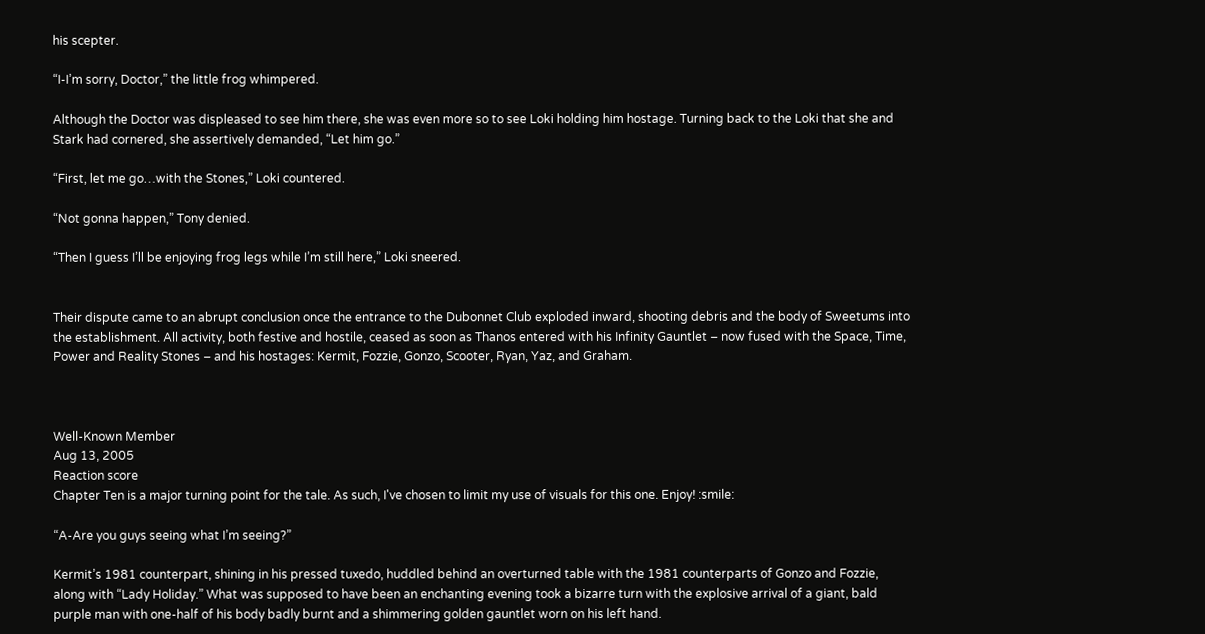his scepter.

“I-I’m sorry, Doctor,” the little frog whimpered.

Although the Doctor was displeased to see him there, she was even more so to see Loki holding him hostage. Turning back to the Loki that she and Stark had cornered, she assertively demanded, “Let him go.”

“First, let me go…with the Stones,” Loki countered.

“Not gonna happen,” Tony denied.

“Then I guess I’ll be enjoying frog legs while I’m still here,” Loki sneered.


Their dispute came to an abrupt conclusion once the entrance to the Dubonnet Club exploded inward, shooting debris and the body of Sweetums into the establishment. All activity, both festive and hostile, ceased as soon as Thanos entered with his Infinity Gauntlet – now fused with the Space, Time, Power and Reality Stones – and his hostages: Kermit, Fozzie, Gonzo, Scooter, Ryan, Yaz, and Graham.



Well-Known Member
Aug 13, 2005
Reaction score
Chapter Ten is a major turning point for the tale. As such, I've chosen to limit my use of visuals for this one. Enjoy! :smile:

“A-Are you guys seeing what I’m seeing?”

Kermit’s 1981 counterpart, shining in his pressed tuxedo, huddled behind an overturned table with the 1981 counterparts of Gonzo and Fozzie, along with “Lady Holiday.” What was supposed to have been an enchanting evening took a bizarre turn with the explosive arrival of a giant, bald purple man with one-half of his body badly burnt and a shimmering golden gauntlet worn on his left hand.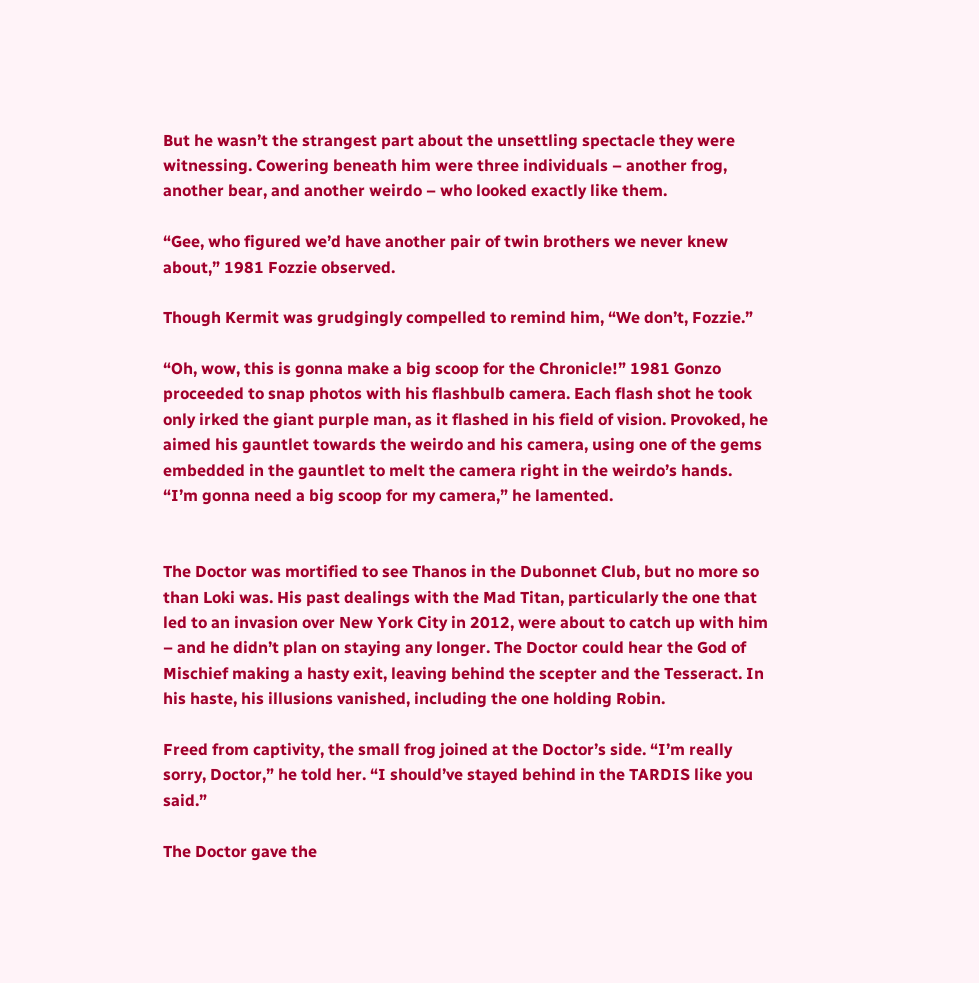But he wasn’t the strangest part about the unsettling spectacle they were witnessing. Cowering beneath him were three individuals – another frog, another bear, and another weirdo – who looked exactly like them.

“Gee, who figured we’d have another pair of twin brothers we never knew about,” 1981 Fozzie observed.

Though Kermit was grudgingly compelled to remind him, “We don’t, Fozzie.”

“Oh, wow, this is gonna make a big scoop for the Chronicle!” 1981 Gonzo proceeded to snap photos with his flashbulb camera. Each flash shot he took only irked the giant purple man, as it flashed in his field of vision. Provoked, he aimed his gauntlet towards the weirdo and his camera, using one of the gems embedded in the gauntlet to melt the camera right in the weirdo’s hands. “I’m gonna need a big scoop for my camera,” he lamented.


The Doctor was mortified to see Thanos in the Dubonnet Club, but no more so than Loki was. His past dealings with the Mad Titan, particularly the one that led to an invasion over New York City in 2012, were about to catch up with him – and he didn’t plan on staying any longer. The Doctor could hear the God of Mischief making a hasty exit, leaving behind the scepter and the Tesseract. In his haste, his illusions vanished, including the one holding Robin.

Freed from captivity, the small frog joined at the Doctor’s side. “I’m really sorry, Doctor,” he told her. “I should’ve stayed behind in the TARDIS like you said.”

The Doctor gave the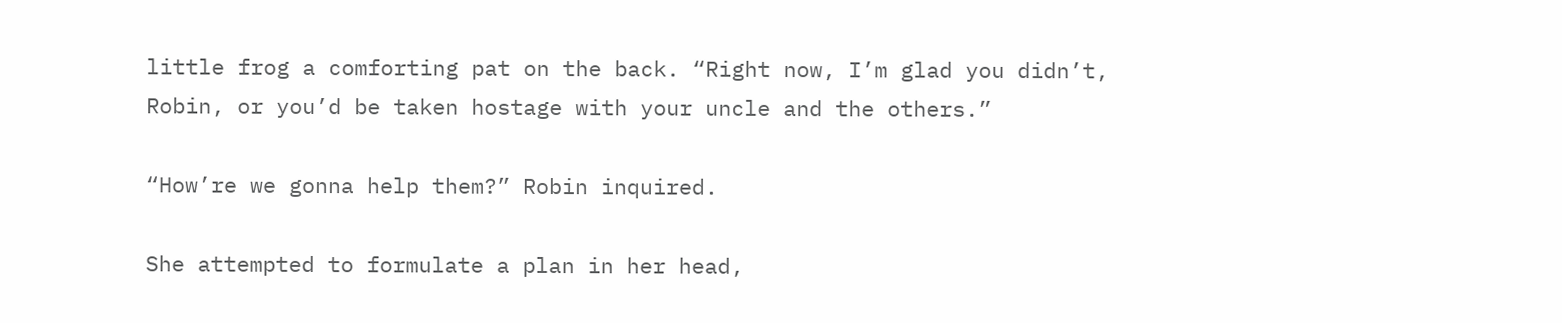little frog a comforting pat on the back. “Right now, I’m glad you didn’t, Robin, or you’d be taken hostage with your uncle and the others.”

“How’re we gonna help them?” Robin inquired.

She attempted to formulate a plan in her head,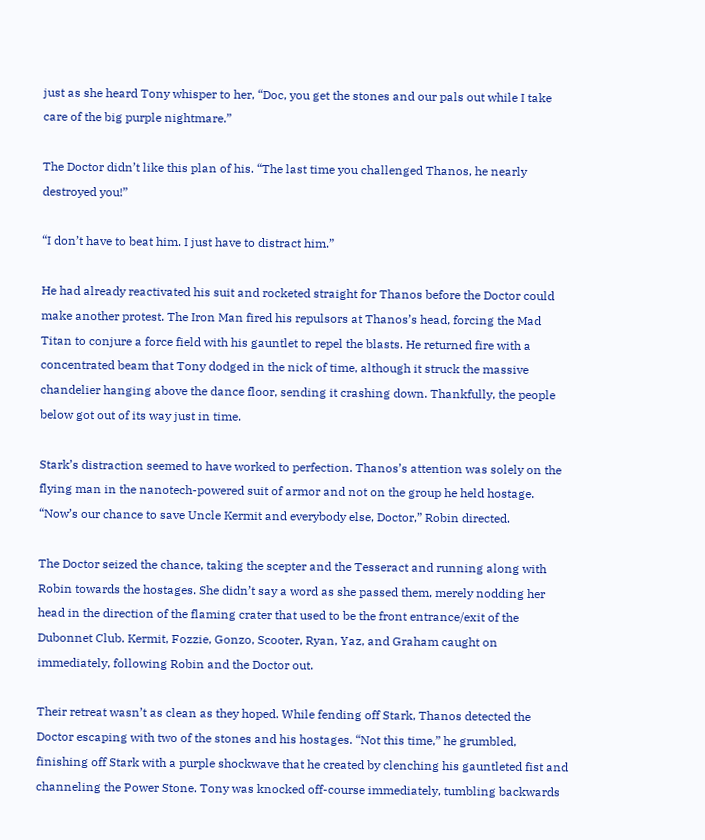just as she heard Tony whisper to her, “Doc, you get the stones and our pals out while I take care of the big purple nightmare.”

The Doctor didn’t like this plan of his. “The last time you challenged Thanos, he nearly destroyed you!”

“I don’t have to beat him. I just have to distract him.”

He had already reactivated his suit and rocketed straight for Thanos before the Doctor could make another protest. The Iron Man fired his repulsors at Thanos’s head, forcing the Mad Titan to conjure a force field with his gauntlet to repel the blasts. He returned fire with a concentrated beam that Tony dodged in the nick of time, although it struck the massive chandelier hanging above the dance floor, sending it crashing down. Thankfully, the people below got out of its way just in time.

Stark’s distraction seemed to have worked to perfection. Thanos’s attention was solely on the flying man in the nanotech-powered suit of armor and not on the group he held hostage. “Now’s our chance to save Uncle Kermit and everybody else, Doctor,” Robin directed.

The Doctor seized the chance, taking the scepter and the Tesseract and running along with Robin towards the hostages. She didn’t say a word as she passed them, merely nodding her head in the direction of the flaming crater that used to be the front entrance/exit of the Dubonnet Club. Kermit, Fozzie, Gonzo, Scooter, Ryan, Yaz, and Graham caught on immediately, following Robin and the Doctor out.

Their retreat wasn’t as clean as they hoped. While fending off Stark, Thanos detected the Doctor escaping with two of the stones and his hostages. “Not this time,” he grumbled, finishing off Stark with a purple shockwave that he created by clenching his gauntleted fist and channeling the Power Stone. Tony was knocked off-course immediately, tumbling backwards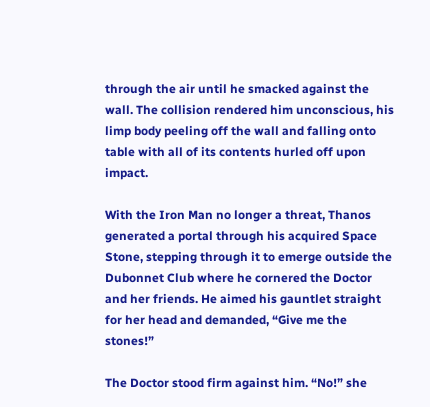through the air until he smacked against the wall. The collision rendered him unconscious, his limp body peeling off the wall and falling onto table with all of its contents hurled off upon impact.

With the Iron Man no longer a threat, Thanos generated a portal through his acquired Space Stone, stepping through it to emerge outside the Dubonnet Club where he cornered the Doctor and her friends. He aimed his gauntlet straight for her head and demanded, “Give me the stones!”

The Doctor stood firm against him. “No!” she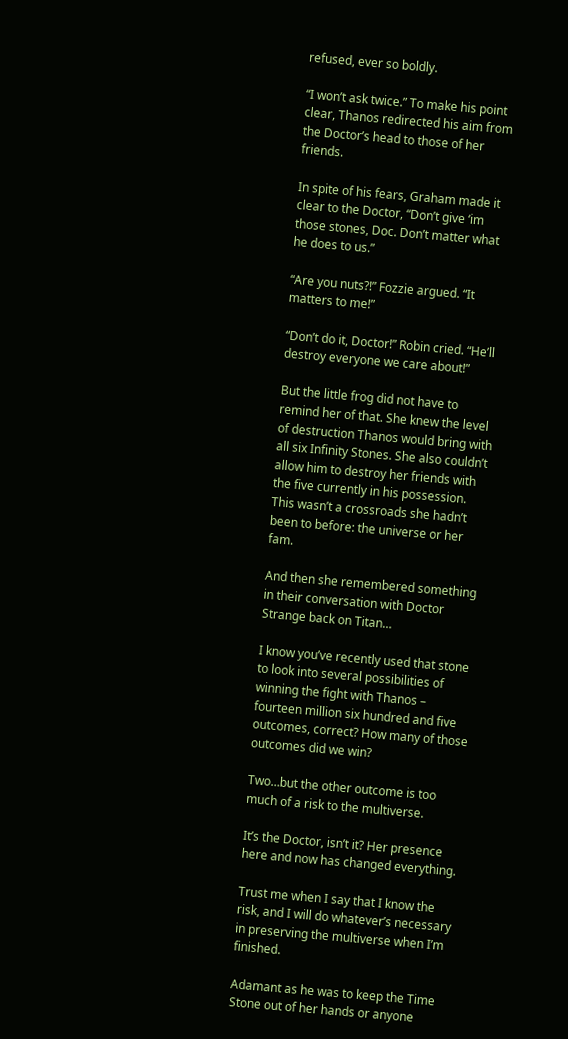refused, ever so boldly.

“I won’t ask twice.” To make his point clear, Thanos redirected his aim from the Doctor’s head to those of her friends.

In spite of his fears, Graham made it clear to the Doctor, “Don’t give ‘im those stones, Doc. Don’t matter what he does to us.”

“Are you nuts?!” Fozzie argued. “It matters to me!”

“Don’t do it, Doctor!” Robin cried. “He’ll destroy everyone we care about!”

But the little frog did not have to remind her of that. She knew the level of destruction Thanos would bring with all six Infinity Stones. She also couldn’t allow him to destroy her friends with the five currently in his possession. This wasn’t a crossroads she hadn’t been to before: the universe or her fam.

And then she remembered something in their conversation with Doctor Strange back on Titan…

I know you’ve recently used that stone to look into several possibilities of winning the fight with Thanos – fourteen million six hundred and five outcomes, correct? How many of those outcomes did we win?

Two…but the other outcome is too much of a risk to the multiverse.

It’s the Doctor, isn’t it? Her presence here and now has changed everything.

Trust me when I say that I know the risk, and I will do whatever’s necessary in preserving the multiverse when I’m finished.

Adamant as he was to keep the Time Stone out of her hands or anyone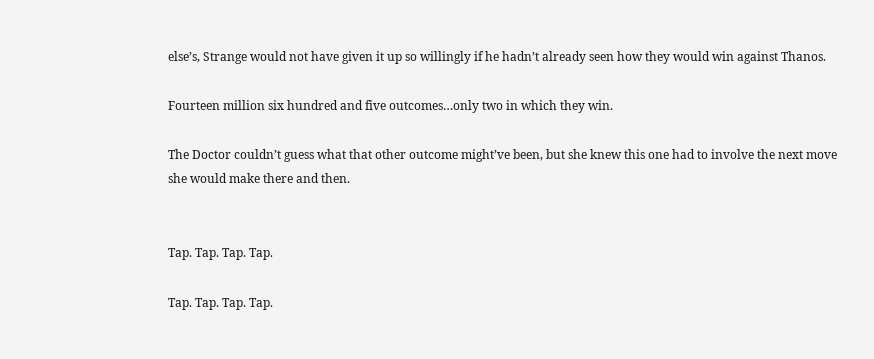else’s, Strange would not have given it up so willingly if he hadn’t already seen how they would win against Thanos.

Fourteen million six hundred and five outcomes…only two in which they win.

The Doctor couldn’t guess what that other outcome might’ve been, but she knew this one had to involve the next move she would make there and then.


Tap. Tap. Tap. Tap.

Tap. Tap. Tap. Tap.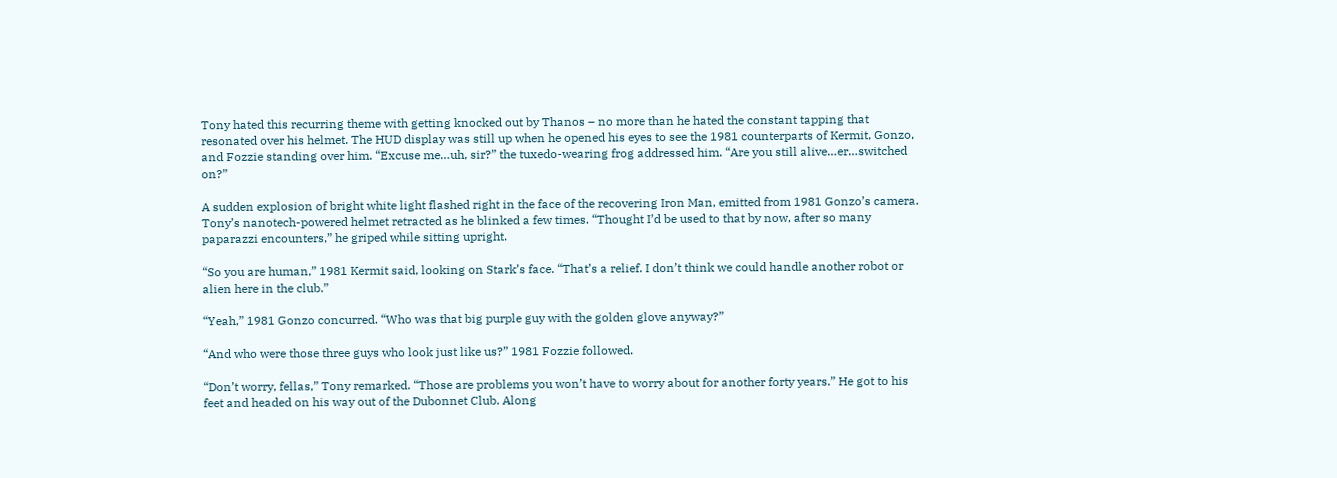Tony hated this recurring theme with getting knocked out by Thanos – no more than he hated the constant tapping that resonated over his helmet. The HUD display was still up when he opened his eyes to see the 1981 counterparts of Kermit, Gonzo, and Fozzie standing over him. “Excuse me…uh, sir?” the tuxedo-wearing frog addressed him. “Are you still alive…er…switched on?”

A sudden explosion of bright white light flashed right in the face of the recovering Iron Man, emitted from 1981 Gonzo’s camera. Tony’s nanotech-powered helmet retracted as he blinked a few times. “Thought I’d be used to that by now, after so many paparazzi encounters,” he griped while sitting upright.

“So you are human,” 1981 Kermit said, looking on Stark’s face. “That’s a relief. I don’t think we could handle another robot or alien here in the club.”

“Yeah,” 1981 Gonzo concurred. “Who was that big purple guy with the golden glove anyway?”

“And who were those three guys who look just like us?” 1981 Fozzie followed.

“Don’t worry, fellas,” Tony remarked. “Those are problems you won’t have to worry about for another forty years.” He got to his feet and headed on his way out of the Dubonnet Club. Along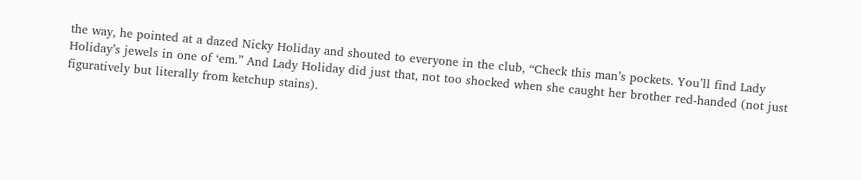the way, he pointed at a dazed Nicky Holiday and shouted to everyone in the club, “Check this man’s pockets. You’ll find Lady Holiday’s jewels in one of ‘em.” And Lady Holiday did just that, not too shocked when she caught her brother red-handed (not just figuratively but literally from ketchup stains).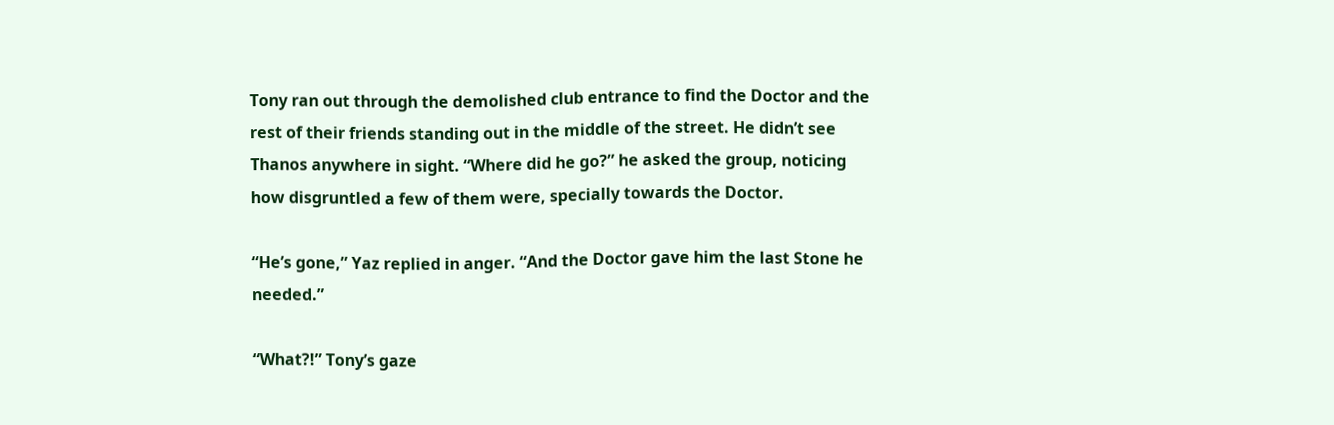Tony ran out through the demolished club entrance to find the Doctor and the rest of their friends standing out in the middle of the street. He didn’t see Thanos anywhere in sight. “Where did he go?” he asked the group, noticing how disgruntled a few of them were, specially towards the Doctor.

“He’s gone,” Yaz replied in anger. “And the Doctor gave him the last Stone he needed.”

“What?!” Tony’s gaze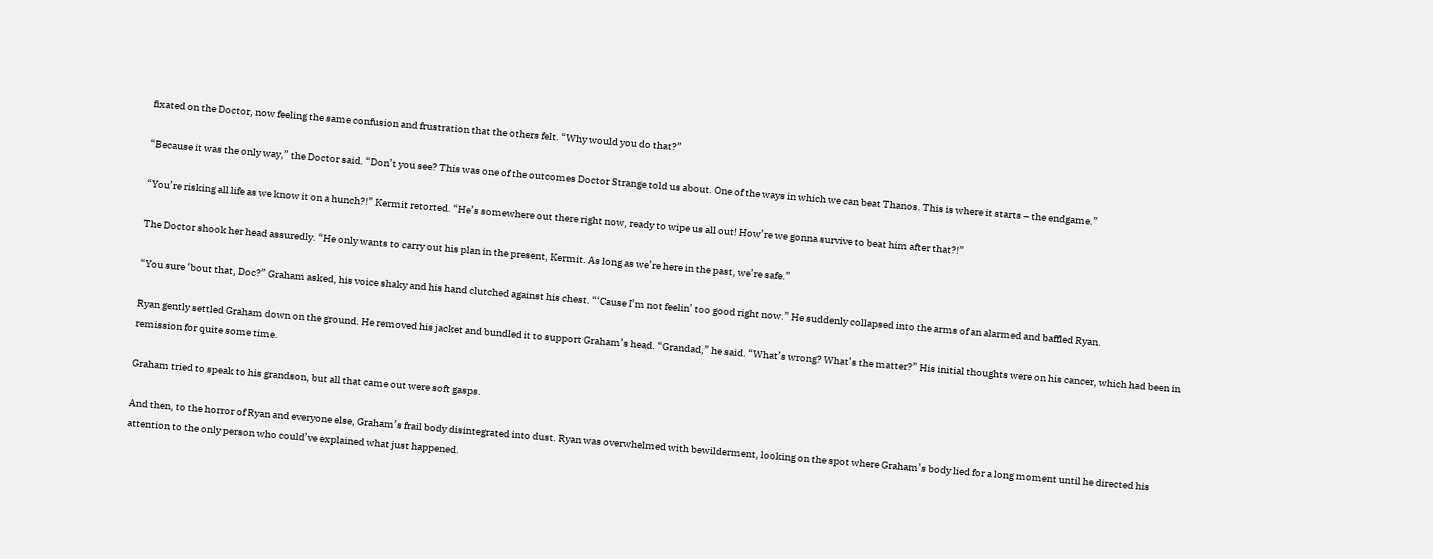fixated on the Doctor, now feeling the same confusion and frustration that the others felt. “Why would you do that?”

“Because it was the only way,” the Doctor said. “Don’t you see? This was one of the outcomes Doctor Strange told us about. One of the ways in which we can beat Thanos. This is where it starts – the endgame.”

“You’re risking all life as we know it on a hunch?!” Kermit retorted. “He’s somewhere out there right now, ready to wipe us all out! How’re we gonna survive to beat him after that?!”

The Doctor shook her head assuredly. “He only wants to carry out his plan in the present, Kermit. As long as we’re here in the past, we’re safe.”

“You sure ‘bout that, Doc?” Graham asked, his voice shaky and his hand clutched against his chest. “‘Cause I’m not feelin’ too good right now.” He suddenly collapsed into the arms of an alarmed and baffled Ryan.

Ryan gently settled Graham down on the ground. He removed his jacket and bundled it to support Graham’s head. “Grandad,” he said. “What’s wrong? What’s the matter?” His initial thoughts were on his cancer, which had been in remission for quite some time.

Graham tried to speak to his grandson, but all that came out were soft gasps.

And then, to the horror of Ryan and everyone else, Graham’s frail body disintegrated into dust. Ryan was overwhelmed with bewilderment, looking on the spot where Graham’s body lied for a long moment until he directed his attention to the only person who could’ve explained what just happened.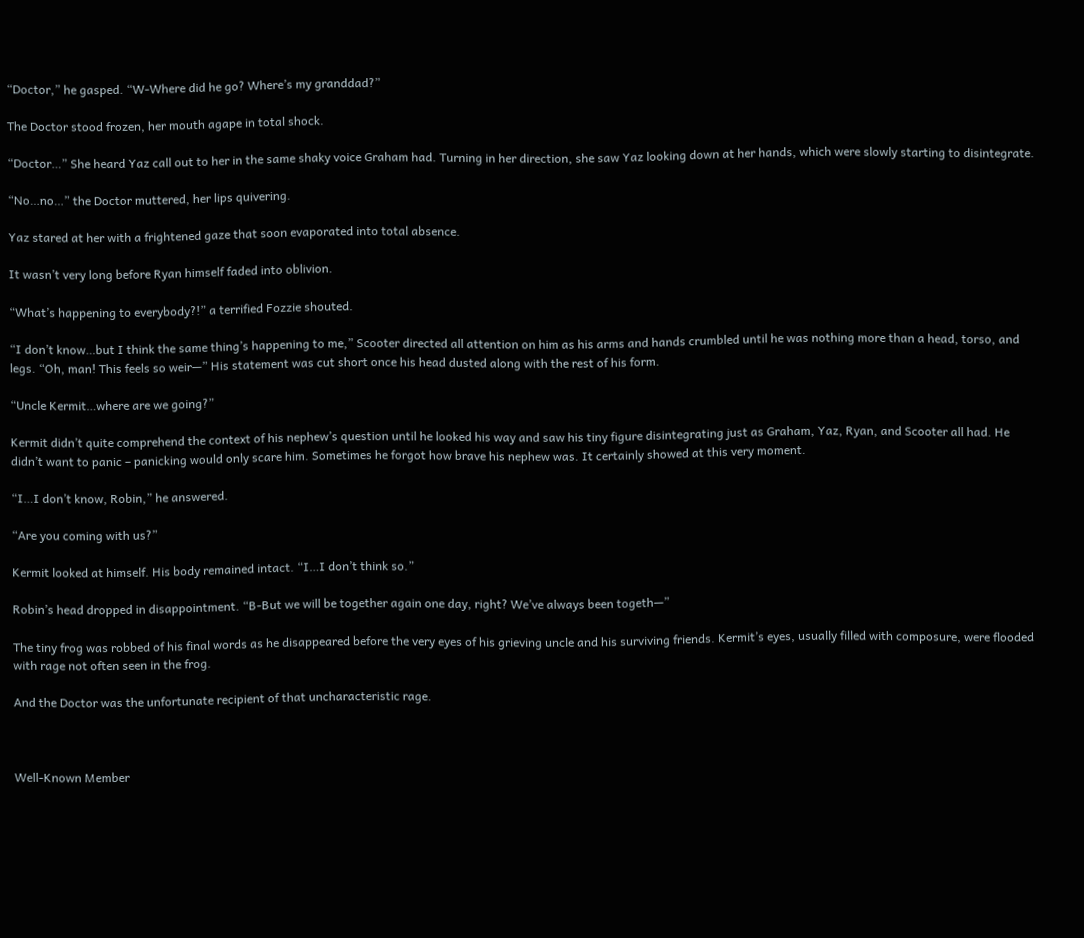“Doctor,” he gasped. “W-Where did he go? Where’s my granddad?”

The Doctor stood frozen, her mouth agape in total shock.

“Doctor…” She heard Yaz call out to her in the same shaky voice Graham had. Turning in her direction, she saw Yaz looking down at her hands, which were slowly starting to disintegrate.

“No…no…” the Doctor muttered, her lips quivering.

Yaz stared at her with a frightened gaze that soon evaporated into total absence.

It wasn’t very long before Ryan himself faded into oblivion.

“What’s happening to everybody?!” a terrified Fozzie shouted.

“I don’t know…but I think the same thing’s happening to me,” Scooter directed all attention on him as his arms and hands crumbled until he was nothing more than a head, torso, and legs. “Oh, man! This feels so weir—” His statement was cut short once his head dusted along with the rest of his form.

“Uncle Kermit…where are we going?”

Kermit didn’t quite comprehend the context of his nephew’s question until he looked his way and saw his tiny figure disintegrating just as Graham, Yaz, Ryan, and Scooter all had. He didn’t want to panic – panicking would only scare him. Sometimes he forgot how brave his nephew was. It certainly showed at this very moment.

“I…I don’t know, Robin,” he answered.

“Are you coming with us?”

Kermit looked at himself. His body remained intact. “I…I don’t think so.”

Robin’s head dropped in disappointment. “B-But we will be together again one day, right? We’ve always been togeth—”

The tiny frog was robbed of his final words as he disappeared before the very eyes of his grieving uncle and his surviving friends. Kermit’s eyes, usually filled with composure, were flooded with rage not often seen in the frog.

And the Doctor was the unfortunate recipient of that uncharacteristic rage.



Well-Known Member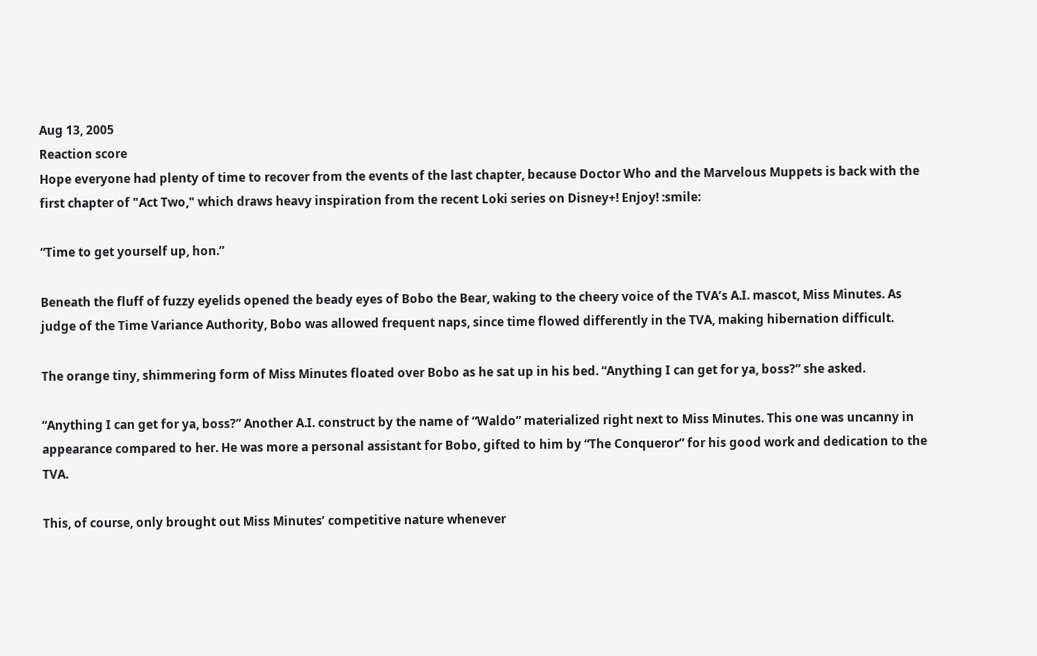Aug 13, 2005
Reaction score
Hope everyone had plenty of time to recover from the events of the last chapter, because Doctor Who and the Marvelous Muppets is back with the first chapter of "Act Two," which draws heavy inspiration from the recent Loki series on Disney+! Enjoy! :smile:

“Time to get yourself up, hon.”

Beneath the fluff of fuzzy eyelids opened the beady eyes of Bobo the Bear, waking to the cheery voice of the TVA’s A.I. mascot, Miss Minutes. As judge of the Time Variance Authority, Bobo was allowed frequent naps, since time flowed differently in the TVA, making hibernation difficult.

The orange tiny, shimmering form of Miss Minutes floated over Bobo as he sat up in his bed. “Anything I can get for ya, boss?” she asked.

“Anything I can get for ya, boss?” Another A.I. construct by the name of “Waldo” materialized right next to Miss Minutes. This one was uncanny in appearance compared to her. He was more a personal assistant for Bobo, gifted to him by “The Conqueror” for his good work and dedication to the TVA.

This, of course, only brought out Miss Minutes’ competitive nature whenever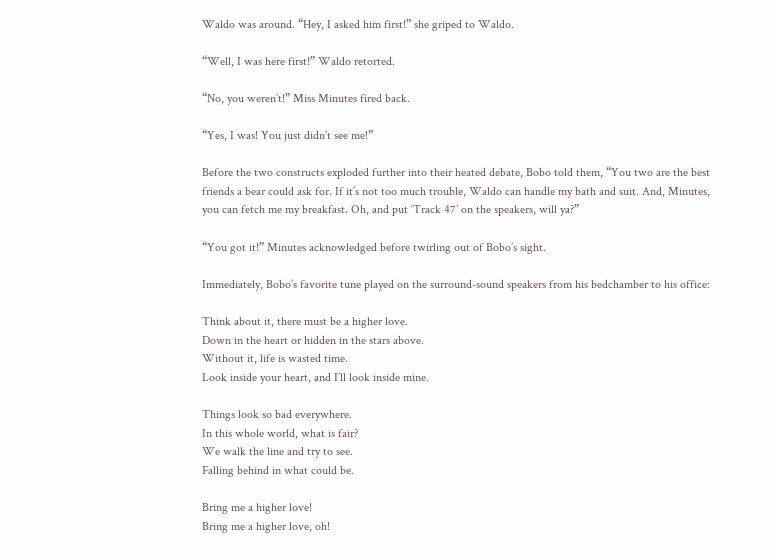Waldo was around. “Hey, I asked him first!” she griped to Waldo.

“Well, I was here first!” Waldo retorted.

“No, you weren’t!” Miss Minutes fired back.

“Yes, I was! You just didn’t see me!”

Before the two constructs exploded further into their heated debate, Bobo told them, “You two are the best friends a bear could ask for. If it’s not too much trouble, Waldo can handle my bath and suit. And, Minutes, you can fetch me my breakfast. Oh, and put ‘Track 47’ on the speakers, will ya?”

“You got it!” Minutes acknowledged before twirling out of Bobo’s sight.

Immediately, Bobo’s favorite tune played on the surround-sound speakers from his bedchamber to his office:

Think about it, there must be a higher love.
Down in the heart or hidden in the stars above.
Without it, life is wasted time.
Look inside your heart, and I’ll look inside mine.

Things look so bad everywhere.
In this whole world, what is fair?
We walk the line and try to see.
Falling behind in what could be.

Bring me a higher love!
Bring me a higher love, oh!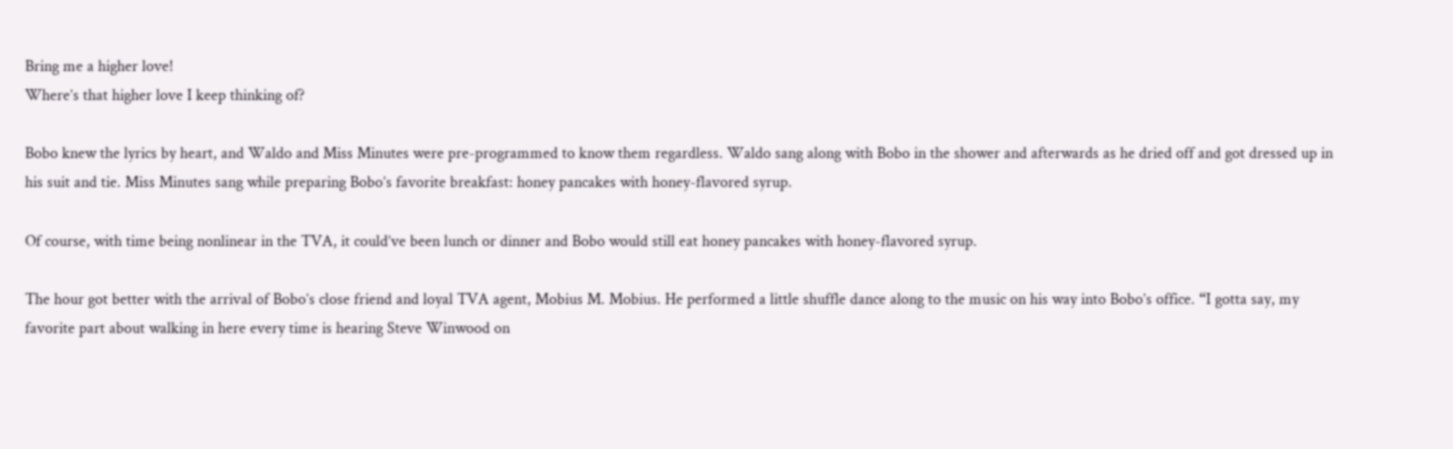Bring me a higher love!
Where’s that higher love I keep thinking of?

Bobo knew the lyrics by heart, and Waldo and Miss Minutes were pre-programmed to know them regardless. Waldo sang along with Bobo in the shower and afterwards as he dried off and got dressed up in his suit and tie. Miss Minutes sang while preparing Bobo’s favorite breakfast: honey pancakes with honey-flavored syrup.

Of course, with time being nonlinear in the TVA, it could’ve been lunch or dinner and Bobo would still eat honey pancakes with honey-flavored syrup.

The hour got better with the arrival of Bobo’s close friend and loyal TVA agent, Mobius M. Mobius. He performed a little shuffle dance along to the music on his way into Bobo’s office. “I gotta say, my favorite part about walking in here every time is hearing Steve Winwood on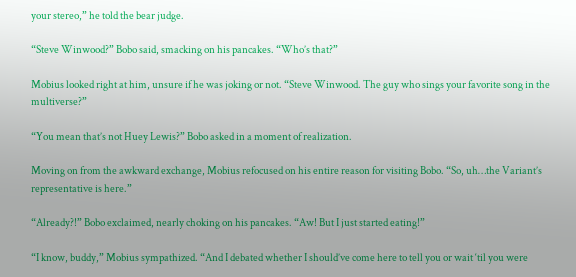your stereo,” he told the bear judge.

“Steve Winwood?” Bobo said, smacking on his pancakes. “Who’s that?”

Mobius looked right at him, unsure if he was joking or not. “Steve Winwood. The guy who sings your favorite song in the multiverse?”

“You mean that’s not Huey Lewis?” Bobo asked in a moment of realization.

Moving on from the awkward exchange, Mobius refocused on his entire reason for visiting Bobo. “So, uh…the Variant’s representative is here.”

“Already?!” Bobo exclaimed, nearly choking on his pancakes. “Aw! But I just started eating!”

“I know, buddy,” Mobius sympathized. “And I debated whether I should’ve come here to tell you or wait ‘til you were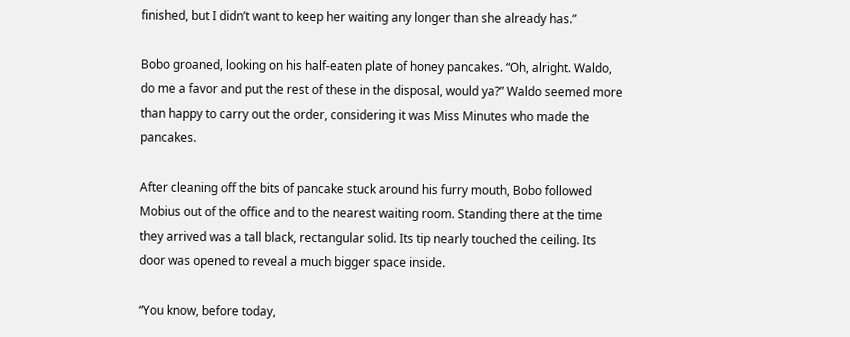finished, but I didn’t want to keep her waiting any longer than she already has.”

Bobo groaned, looking on his half-eaten plate of honey pancakes. “Oh, alright. Waldo, do me a favor and put the rest of these in the disposal, would ya?” Waldo seemed more than happy to carry out the order, considering it was Miss Minutes who made the pancakes.

After cleaning off the bits of pancake stuck around his furry mouth, Bobo followed Mobius out of the office and to the nearest waiting room. Standing there at the time they arrived was a tall black, rectangular solid. Its tip nearly touched the ceiling. Its door was opened to reveal a much bigger space inside.

“You know, before today,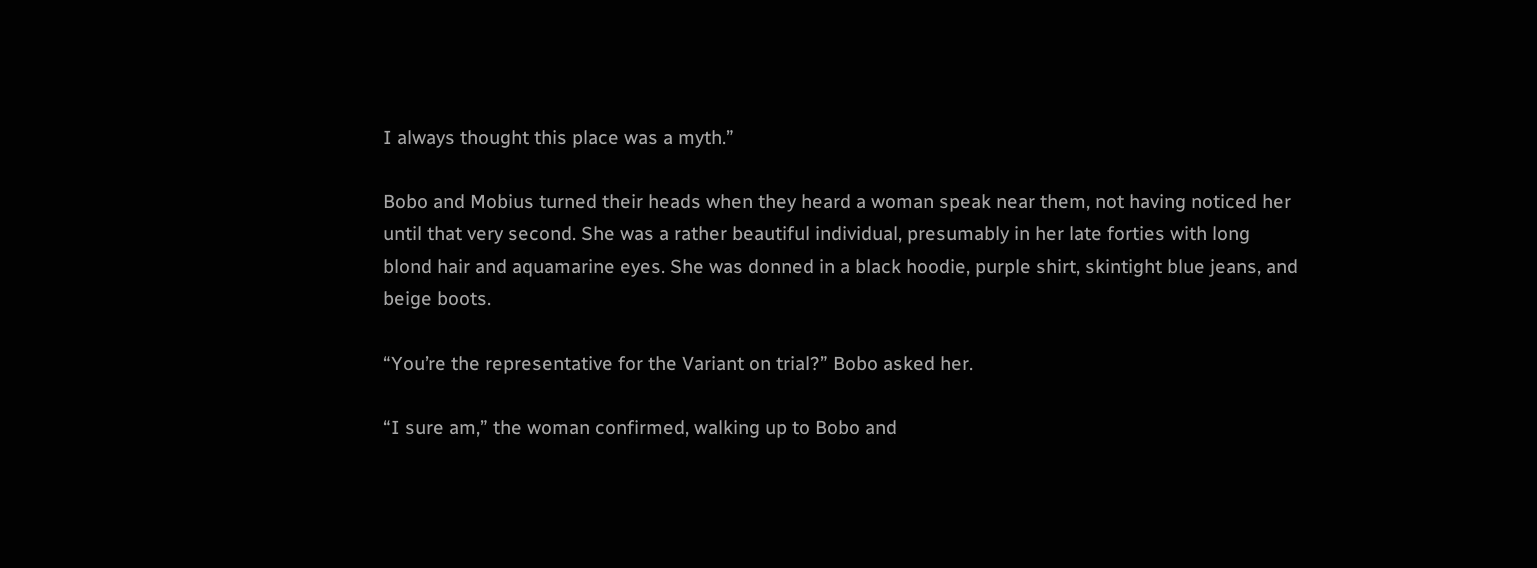I always thought this place was a myth.”

Bobo and Mobius turned their heads when they heard a woman speak near them, not having noticed her until that very second. She was a rather beautiful individual, presumably in her late forties with long blond hair and aquamarine eyes. She was donned in a black hoodie, purple shirt, skintight blue jeans, and beige boots.

“You’re the representative for the Variant on trial?” Bobo asked her.

“I sure am,” the woman confirmed, walking up to Bobo and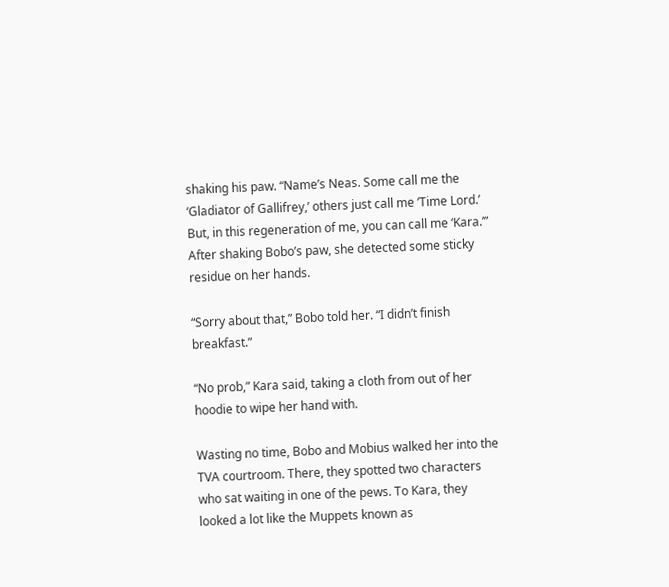shaking his paw. “Name’s Neas. Some call me the ‘Gladiator of Gallifrey,’ others just call me ‘Time Lord.’ But, in this regeneration of me, you can call me ‘Kara.’” After shaking Bobo’s paw, she detected some sticky residue on her hands.

“Sorry about that,” Bobo told her. “I didn’t finish breakfast.”

“No prob,” Kara said, taking a cloth from out of her hoodie to wipe her hand with.

Wasting no time, Bobo and Mobius walked her into the TVA courtroom. There, they spotted two characters who sat waiting in one of the pews. To Kara, they looked a lot like the Muppets known as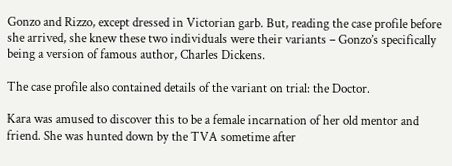Gonzo and Rizzo, except dressed in Victorian garb. But, reading the case profile before she arrived, she knew these two individuals were their variants – Gonzo’s specifically being a version of famous author, Charles Dickens.

The case profile also contained details of the variant on trial: the Doctor.

Kara was amused to discover this to be a female incarnation of her old mentor and friend. She was hunted down by the TVA sometime after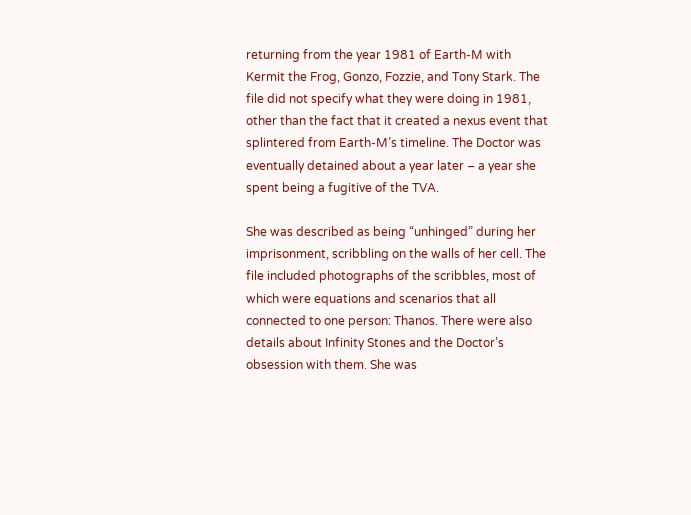returning from the year 1981 of Earth-M with Kermit the Frog, Gonzo, Fozzie, and Tony Stark. The file did not specify what they were doing in 1981, other than the fact that it created a nexus event that splintered from Earth-M’s timeline. The Doctor was eventually detained about a year later – a year she spent being a fugitive of the TVA.

She was described as being “unhinged” during her imprisonment, scribbling on the walls of her cell. The file included photographs of the scribbles, most of which were equations and scenarios that all connected to one person: Thanos. There were also details about Infinity Stones and the Doctor’s obsession with them. She was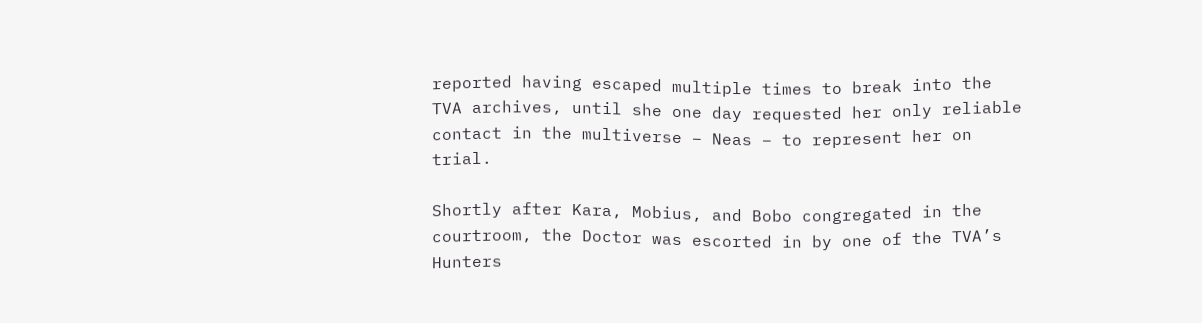reported having escaped multiple times to break into the TVA archives, until she one day requested her only reliable contact in the multiverse – Neas – to represent her on trial.

Shortly after Kara, Mobius, and Bobo congregated in the courtroom, the Doctor was escorted in by one of the TVA’s Hunters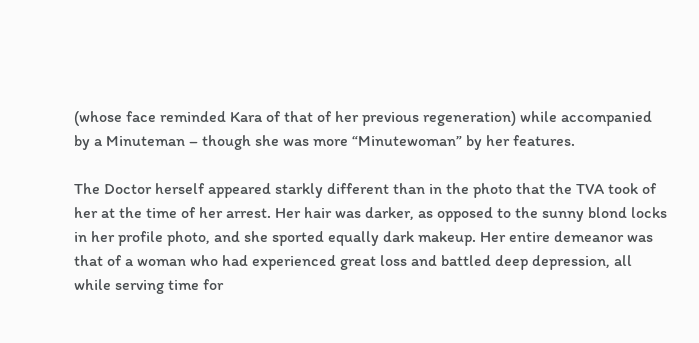(whose face reminded Kara of that of her previous regeneration) while accompanied by a Minuteman – though she was more “Minutewoman” by her features.

The Doctor herself appeared starkly different than in the photo that the TVA took of her at the time of her arrest. Her hair was darker, as opposed to the sunny blond locks in her profile photo, and she sported equally dark makeup. Her entire demeanor was that of a woman who had experienced great loss and battled deep depression, all while serving time for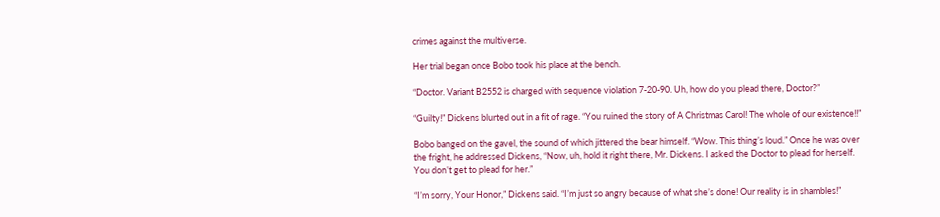crimes against the multiverse.

Her trial began once Bobo took his place at the bench.

“Doctor. Variant B2552 is charged with sequence violation 7-20-90. Uh, how do you plead there, Doctor?”

“Guilty!” Dickens blurted out in a fit of rage. “You ruined the story of A Christmas Carol! The whole of our existence!!”

Bobo banged on the gavel, the sound of which jittered the bear himself. “Wow. This thing’s loud.” Once he was over the fright, he addressed Dickens, “Now, uh, hold it right there, Mr. Dickens. I asked the Doctor to plead for herself. You don’t get to plead for her.”

“I’m sorry, Your Honor,” Dickens said. “I’m just so angry because of what she’s done! Our reality is in shambles!”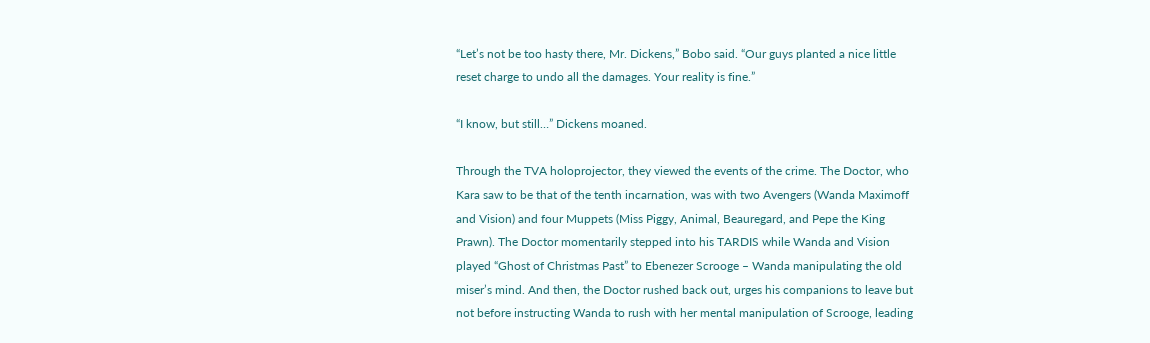“Let’s not be too hasty there, Mr. Dickens,” Bobo said. “Our guys planted a nice little reset charge to undo all the damages. Your reality is fine.”

“I know, but still…” Dickens moaned.

Through the TVA holoprojector, they viewed the events of the crime. The Doctor, who Kara saw to be that of the tenth incarnation, was with two Avengers (Wanda Maximoff and Vision) and four Muppets (Miss Piggy, Animal, Beauregard, and Pepe the King Prawn). The Doctor momentarily stepped into his TARDIS while Wanda and Vision played “Ghost of Christmas Past” to Ebenezer Scrooge – Wanda manipulating the old miser’s mind. And then, the Doctor rushed back out, urges his companions to leave but not before instructing Wanda to rush with her mental manipulation of Scrooge, leading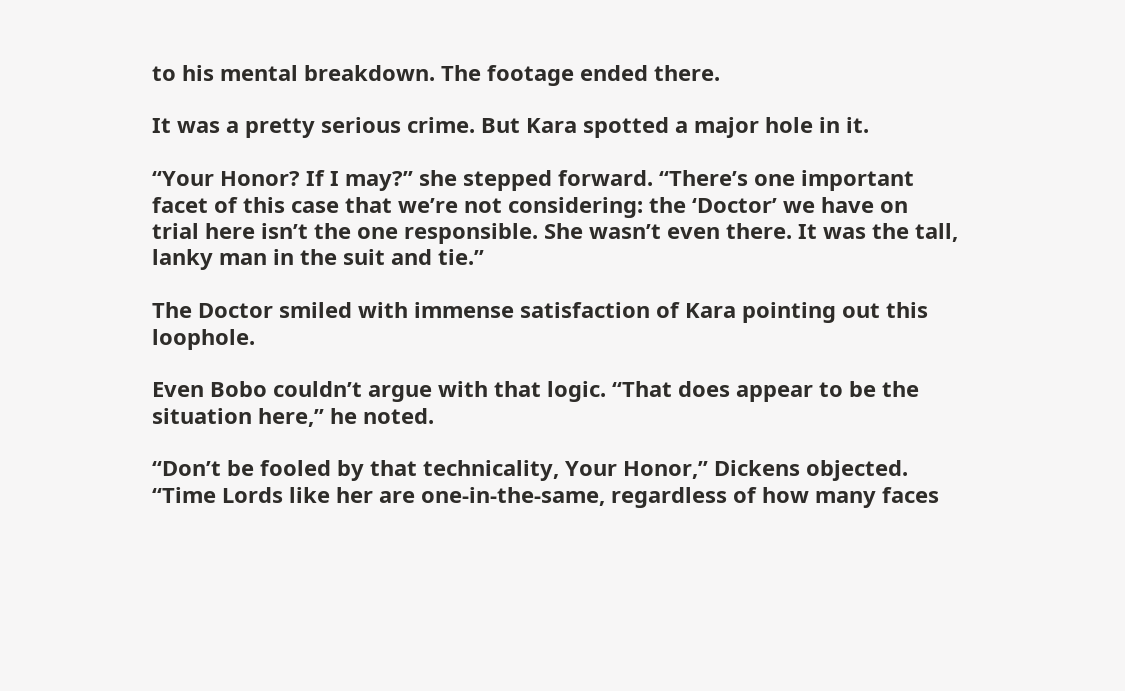to his mental breakdown. The footage ended there.

It was a pretty serious crime. But Kara spotted a major hole in it.

“Your Honor? If I may?” she stepped forward. “There’s one important facet of this case that we’re not considering: the ‘Doctor’ we have on trial here isn’t the one responsible. She wasn’t even there. It was the tall, lanky man in the suit and tie.”

The Doctor smiled with immense satisfaction of Kara pointing out this loophole.

Even Bobo couldn’t argue with that logic. “That does appear to be the situation here,” he noted.

“Don’t be fooled by that technicality, Your Honor,” Dickens objected. “Time Lords like her are one-in-the-same, regardless of how many faces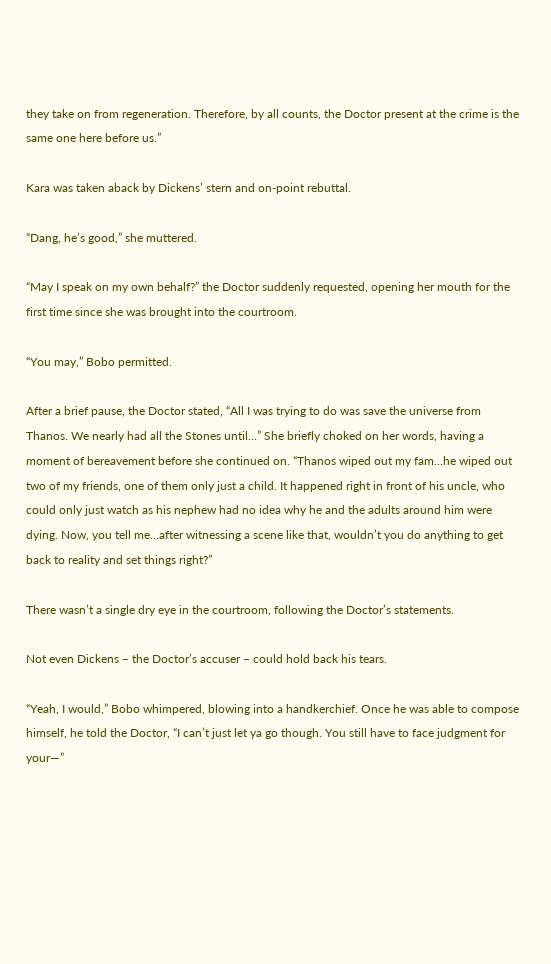they take on from regeneration. Therefore, by all counts, the Doctor present at the crime is the same one here before us.”

Kara was taken aback by Dickens’ stern and on-point rebuttal.

“Dang, he’s good,” she muttered.

“May I speak on my own behalf?” the Doctor suddenly requested, opening her mouth for the first time since she was brought into the courtroom.

“You may,” Bobo permitted.

After a brief pause, the Doctor stated, “All I was trying to do was save the universe from Thanos. We nearly had all the Stones until…” She briefly choked on her words, having a moment of bereavement before she continued on. “Thanos wiped out my fam…he wiped out two of my friends, one of them only just a child. It happened right in front of his uncle, who could only just watch as his nephew had no idea why he and the adults around him were dying. Now, you tell me…after witnessing a scene like that, wouldn’t you do anything to get back to reality and set things right?”

There wasn’t a single dry eye in the courtroom, following the Doctor’s statements.

Not even Dickens – the Doctor’s accuser – could hold back his tears.

“Yeah, I would,” Bobo whimpered, blowing into a handkerchief. Once he was able to compose himself, he told the Doctor, “I can’t just let ya go though. You still have to face judgment for your—”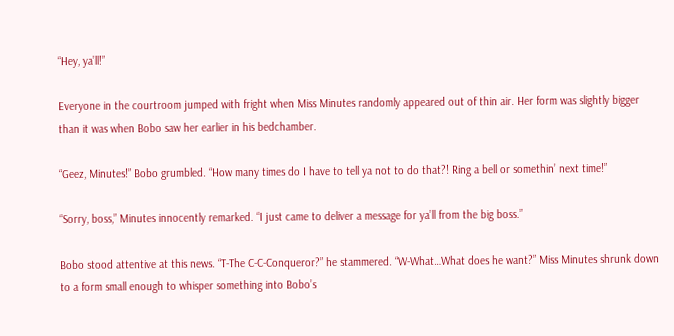“Hey, ya’ll!”

Everyone in the courtroom jumped with fright when Miss Minutes randomly appeared out of thin air. Her form was slightly bigger than it was when Bobo saw her earlier in his bedchamber.

“Geez, Minutes!” Bobo grumbled. “How many times do I have to tell ya not to do that?! Ring a bell or somethin’ next time!”

“Sorry, boss,” Minutes innocently remarked. “I just came to deliver a message for ya’ll from the big boss.”

Bobo stood attentive at this news. “T-The C-C-Conqueror?” he stammered. “W-What…What does he want?” Miss Minutes shrunk down to a form small enough to whisper something into Bobo’s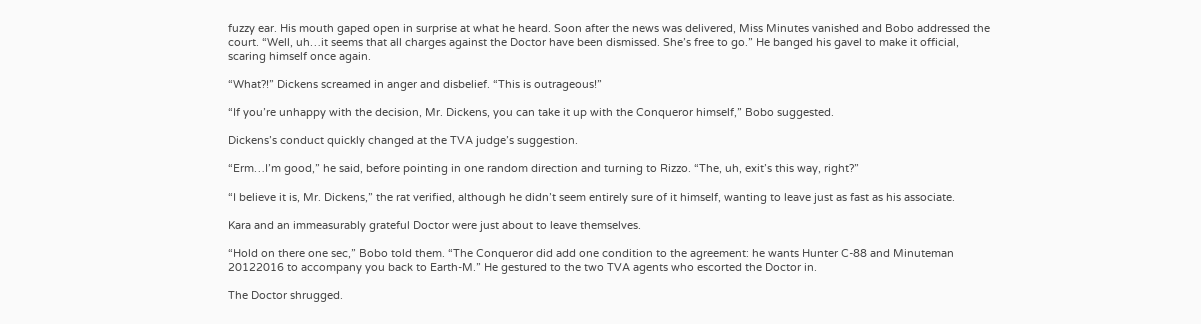fuzzy ear. His mouth gaped open in surprise at what he heard. Soon after the news was delivered, Miss Minutes vanished and Bobo addressed the court. “Well, uh…it seems that all charges against the Doctor have been dismissed. She’s free to go.” He banged his gavel to make it official, scaring himself once again.

“What?!” Dickens screamed in anger and disbelief. “This is outrageous!”

“If you’re unhappy with the decision, Mr. Dickens, you can take it up with the Conqueror himself,” Bobo suggested.

Dickens’s conduct quickly changed at the TVA judge’s suggestion.

“Erm…I’m good,” he said, before pointing in one random direction and turning to Rizzo. “The, uh, exit’s this way, right?”

“I believe it is, Mr. Dickens,” the rat verified, although he didn’t seem entirely sure of it himself, wanting to leave just as fast as his associate.

Kara and an immeasurably grateful Doctor were just about to leave themselves.

“Hold on there one sec,” Bobo told them. “The Conqueror did add one condition to the agreement: he wants Hunter C-88 and Minuteman 20122016 to accompany you back to Earth-M.” He gestured to the two TVA agents who escorted the Doctor in.

The Doctor shrugged.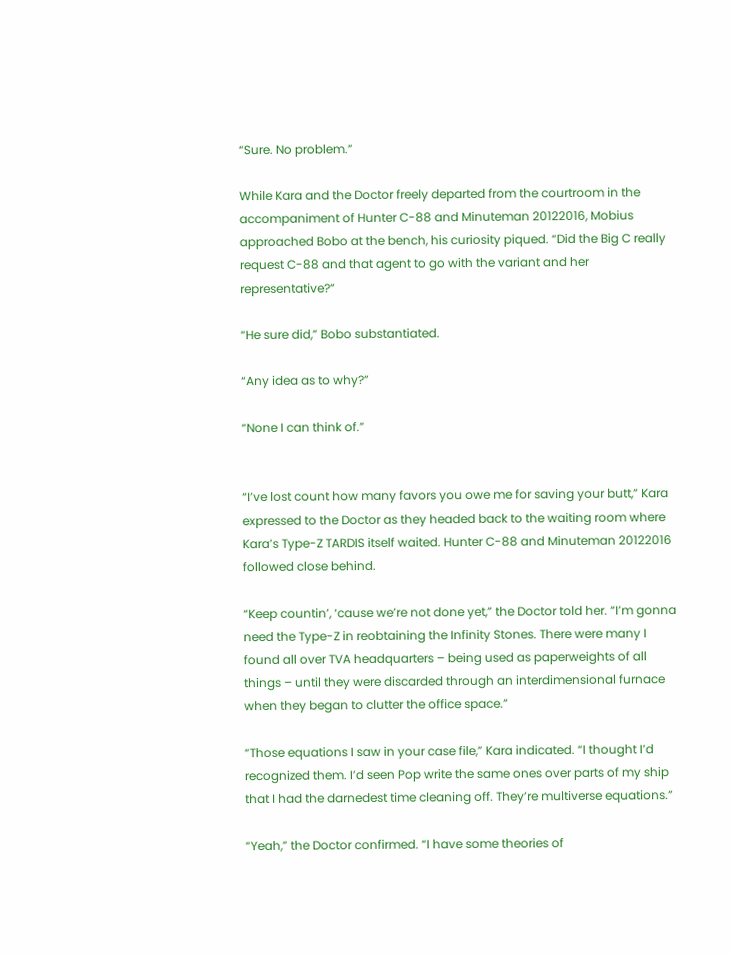“Sure. No problem.”

While Kara and the Doctor freely departed from the courtroom in the accompaniment of Hunter C-88 and Minuteman 20122016, Mobius approached Bobo at the bench, his curiosity piqued. “Did the Big C really request C-88 and that agent to go with the variant and her representative?”

“He sure did,” Bobo substantiated.

“Any idea as to why?”

“None I can think of.”


“I’ve lost count how many favors you owe me for saving your butt,” Kara expressed to the Doctor as they headed back to the waiting room where Kara’s Type-Z TARDIS itself waited. Hunter C-88 and Minuteman 20122016 followed close behind.

“Keep countin’, ‘cause we’re not done yet,” the Doctor told her. “I’m gonna need the Type-Z in reobtaining the Infinity Stones. There were many I found all over TVA headquarters – being used as paperweights of all things – until they were discarded through an interdimensional furnace when they began to clutter the office space.”

“Those equations I saw in your case file,” Kara indicated. “I thought I’d recognized them. I’d seen Pop write the same ones over parts of my ship that I had the darnedest time cleaning off. They’re multiverse equations.”

“Yeah,” the Doctor confirmed. “I have some theories of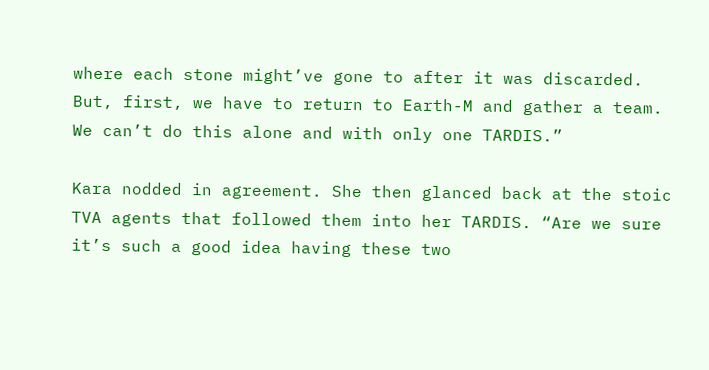where each stone might’ve gone to after it was discarded. But, first, we have to return to Earth-M and gather a team. We can’t do this alone and with only one TARDIS.”

Kara nodded in agreement. She then glanced back at the stoic TVA agents that followed them into her TARDIS. “Are we sure it’s such a good idea having these two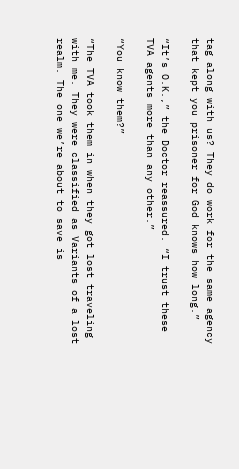tag along with us? They do work for the same agency that kept you prisoner for God knows how long.”

“It’s O.K.,” the Doctor reassured. “I trust these TVA agents more than any other.”

“You know them?”

“The TVA took them in when they got lost traveling with me. They were classified as Variants of a lost realm. The one we’re about to save is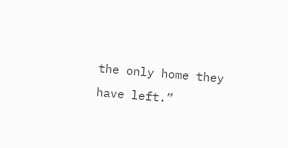the only home they have left.”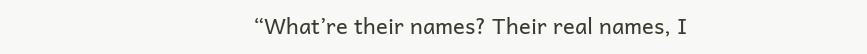“What’re their names? Their real names, I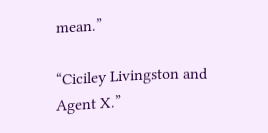mean.”

“Ciciley Livingston and Agent X.”